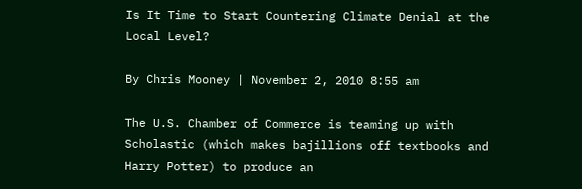Is It Time to Start Countering Climate Denial at the Local Level?

By Chris Mooney | November 2, 2010 8:55 am

The U.S. Chamber of Commerce is teaming up with Scholastic (which makes bajillions off textbooks and Harry Potter) to produce an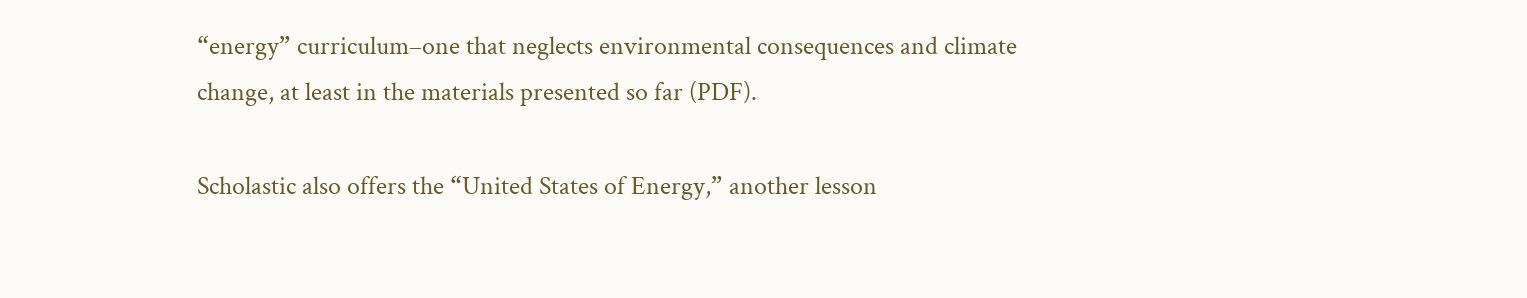“energy” curriculum–one that neglects environmental consequences and climate change, at least in the materials presented so far (PDF).

Scholastic also offers the “United States of Energy,” another lesson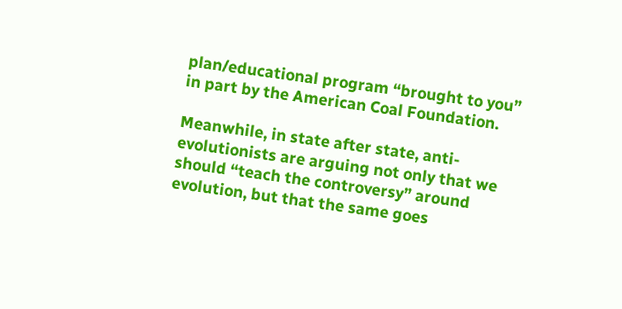plan/educational program “brought to you” in part by the American Coal Foundation.

Meanwhile, in state after state, anti-evolutionists are arguing not only that we should “teach the controversy” around evolution, but that the same goes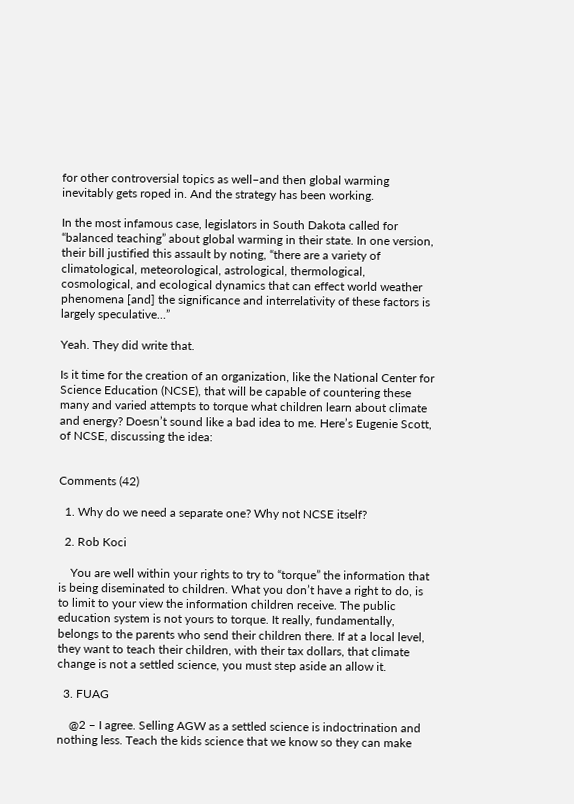for other controversial topics as well–and then global warming inevitably gets roped in. And the strategy has been working.

In the most infamous case, legislators in South Dakota called for “balanced teaching” about global warming in their state. In one version, their bill justified this assault by noting, “there are a variety of climatological, meteorological, astrological, thermological, cosmological, and ecological dynamics that can effect world weather phenomena [and] the significance and interrelativity of these factors is largely speculative…”

Yeah. They did write that.

Is it time for the creation of an organization, like the National Center for Science Education (NCSE), that will be capable of countering these many and varied attempts to torque what children learn about climate and energy? Doesn’t sound like a bad idea to me. Here’s Eugenie Scott, of NCSE, discussing the idea:


Comments (42)

  1. Why do we need a separate one? Why not NCSE itself?

  2. Rob Koci

    You are well within your rights to try to “torque” the information that is being diseminated to children. What you don’t have a right to do, is to limit to your view the information children receive. The public education system is not yours to torque. It really, fundamentally, belongs to the parents who send their children there. If at a local level, they want to teach their children, with their tax dollars, that climate change is not a settled science, you must step aside an allow it.

  3. FUAG

    @2 – I agree. Selling AGW as a settled science is indoctrination and nothing less. Teach the kids science that we know so they can make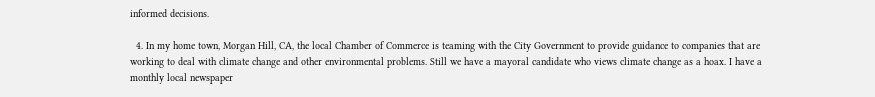informed decisions.

  4. In my home town, Morgan Hill, CA, the local Chamber of Commerce is teaming with the City Government to provide guidance to companies that are working to deal with climate change and other environmental problems. Still we have a mayoral candidate who views climate change as a hoax. I have a monthly local newspaper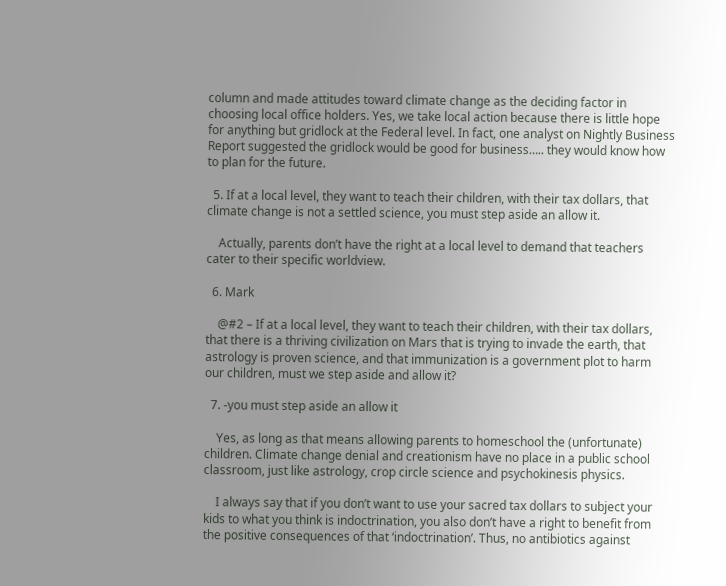column and made attitudes toward climate change as the deciding factor in choosing local office holders. Yes, we take local action because there is little hope for anything but gridlock at the Federal level. In fact, one analyst on Nightly Business Report suggested the gridlock would be good for business….. they would know how to plan for the future.

  5. If at a local level, they want to teach their children, with their tax dollars, that climate change is not a settled science, you must step aside an allow it.

    Actually, parents don’t have the right at a local level to demand that teachers cater to their specific worldview.

  6. Mark

    @#2 – If at a local level, they want to teach their children, with their tax dollars, that there is a thriving civilization on Mars that is trying to invade the earth, that astrology is proven science, and that immunization is a government plot to harm our children, must we step aside and allow it?

  7. -you must step aside an allow it

    Yes, as long as that means allowing parents to homeschool the (unfortunate) children. Climate change denial and creationism have no place in a public school classroom, just like astrology, crop circle science and psychokinesis physics.

    I always say that if you don’t want to use your sacred tax dollars to subject your kids to what you think is indoctrination, you also don’t have a right to benefit from the positive consequences of that ‘indoctrination’. Thus, no antibiotics against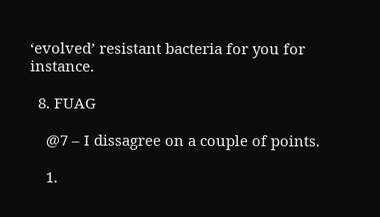‘evolved’ resistant bacteria for you for instance.

  8. FUAG

    @7 – I dissagree on a couple of points.

    1.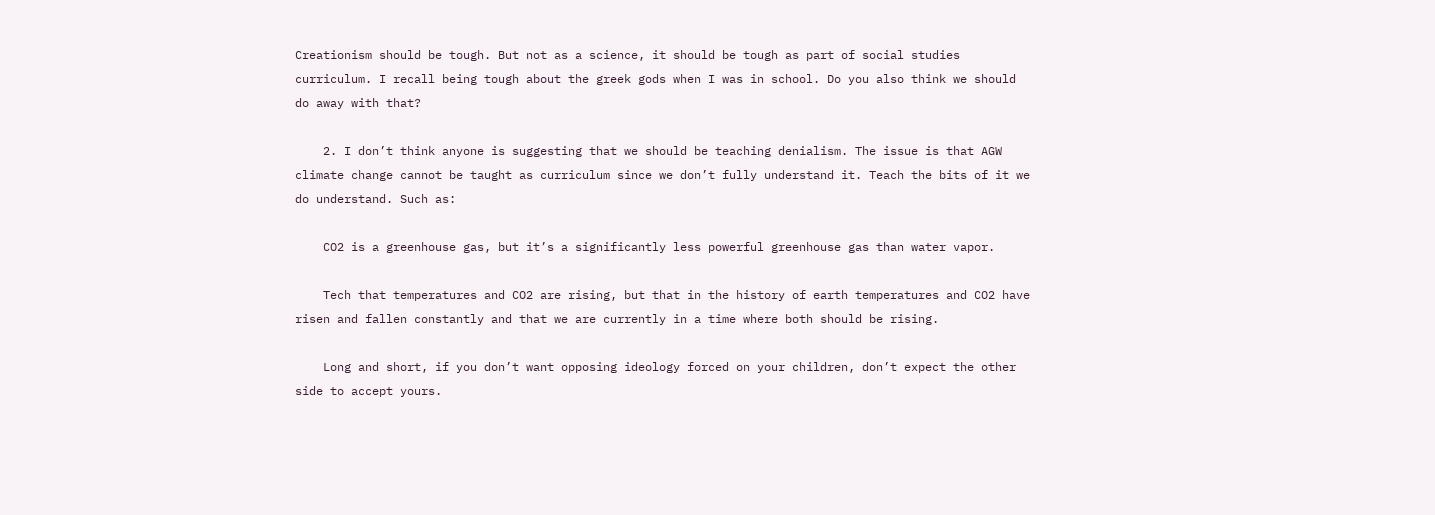Creationism should be tough. But not as a science, it should be tough as part of social studies curriculum. I recall being tough about the greek gods when I was in school. Do you also think we should do away with that?

    2. I don’t think anyone is suggesting that we should be teaching denialism. The issue is that AGW climate change cannot be taught as curriculum since we don’t fully understand it. Teach the bits of it we do understand. Such as:

    CO2 is a greenhouse gas, but it’s a significantly less powerful greenhouse gas than water vapor.

    Tech that temperatures and CO2 are rising, but that in the history of earth temperatures and CO2 have risen and fallen constantly and that we are currently in a time where both should be rising.

    Long and short, if you don’t want opposing ideology forced on your children, don’t expect the other side to accept yours.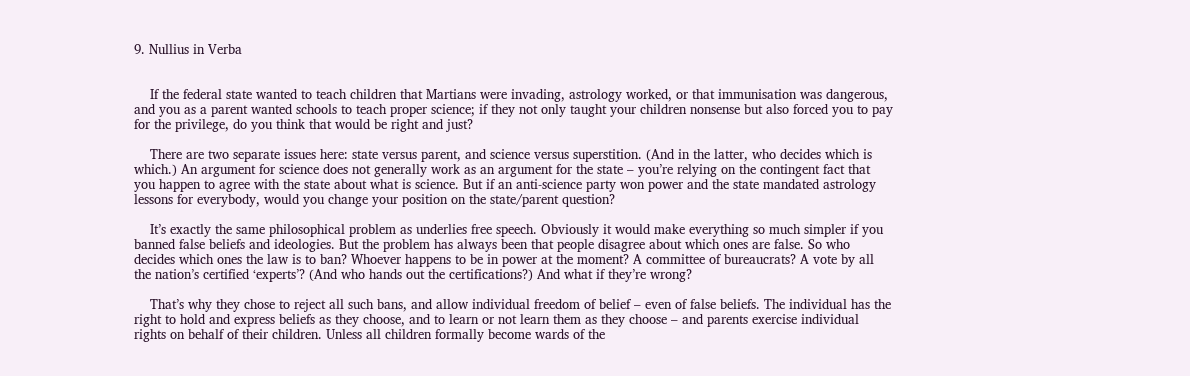9. Nullius in Verba


    If the federal state wanted to teach children that Martians were invading, astrology worked, or that immunisation was dangerous, and you as a parent wanted schools to teach proper science; if they not only taught your children nonsense but also forced you to pay for the privilege, do you think that would be right and just?

    There are two separate issues here: state versus parent, and science versus superstition. (And in the latter, who decides which is which.) An argument for science does not generally work as an argument for the state – you’re relying on the contingent fact that you happen to agree with the state about what is science. But if an anti-science party won power and the state mandated astrology lessons for everybody, would you change your position on the state/parent question?

    It’s exactly the same philosophical problem as underlies free speech. Obviously it would make everything so much simpler if you banned false beliefs and ideologies. But the problem has always been that people disagree about which ones are false. So who decides which ones the law is to ban? Whoever happens to be in power at the moment? A committee of bureaucrats? A vote by all the nation’s certified ‘experts’? (And who hands out the certifications?) And what if they’re wrong?

    That’s why they chose to reject all such bans, and allow individual freedom of belief – even of false beliefs. The individual has the right to hold and express beliefs as they choose, and to learn or not learn them as they choose – and parents exercise individual rights on behalf of their children. Unless all children formally become wards of the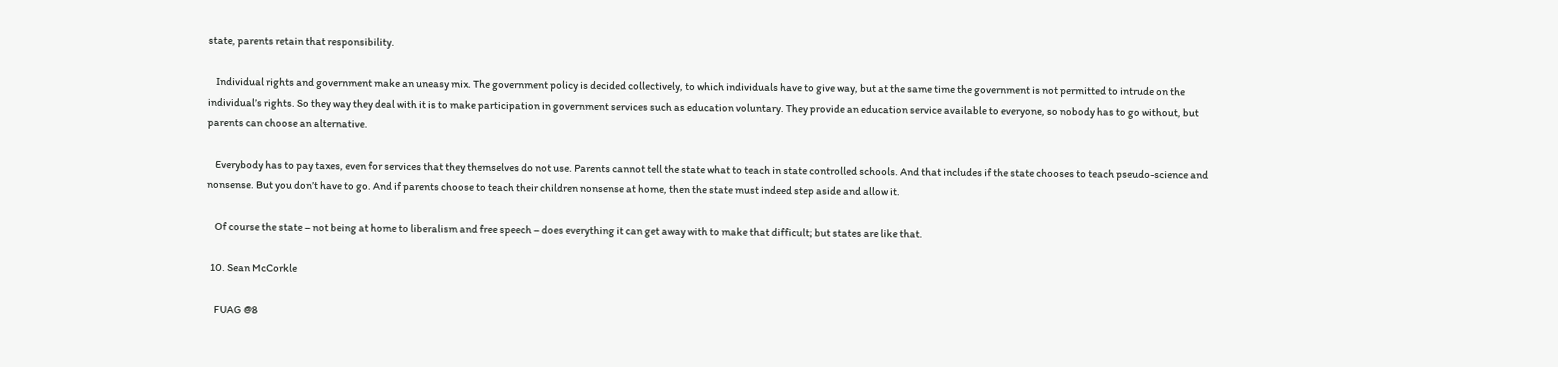state, parents retain that responsibility.

    Individual rights and government make an uneasy mix. The government policy is decided collectively, to which individuals have to give way, but at the same time the government is not permitted to intrude on the individual’s rights. So they way they deal with it is to make participation in government services such as education voluntary. They provide an education service available to everyone, so nobody has to go without, but parents can choose an alternative.

    Everybody has to pay taxes, even for services that they themselves do not use. Parents cannot tell the state what to teach in state controlled schools. And that includes if the state chooses to teach pseudo-science and nonsense. But you don’t have to go. And if parents choose to teach their children nonsense at home, then the state must indeed step aside and allow it.

    Of course the state – not being at home to liberalism and free speech – does everything it can get away with to make that difficult; but states are like that.

  10. Sean McCorkle

    FUAG @8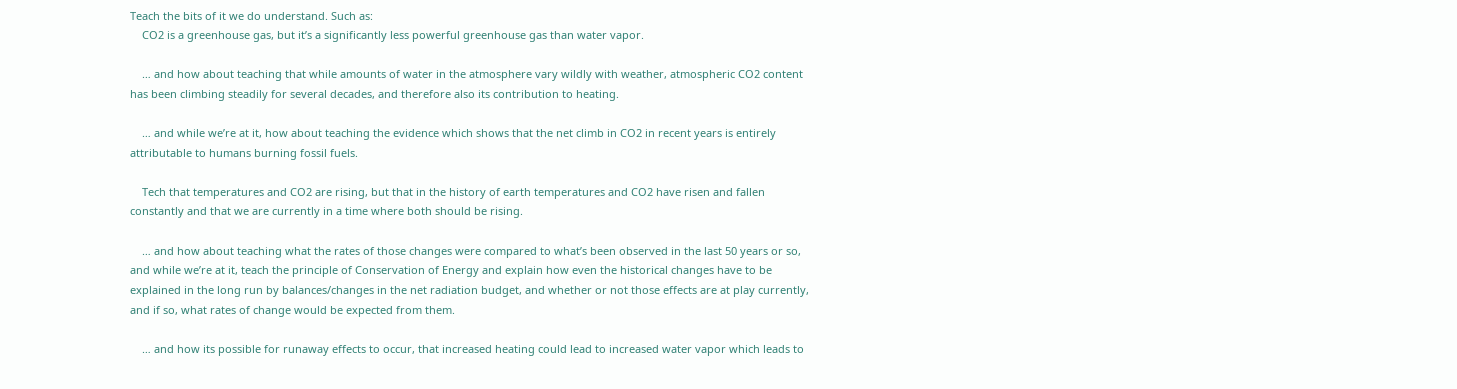Teach the bits of it we do understand. Such as:
    CO2 is a greenhouse gas, but it’s a significantly less powerful greenhouse gas than water vapor.

    … and how about teaching that while amounts of water in the atmosphere vary wildly with weather, atmospheric CO2 content has been climbing steadily for several decades, and therefore also its contribution to heating.

    … and while we’re at it, how about teaching the evidence which shows that the net climb in CO2 in recent years is entirely attributable to humans burning fossil fuels.

    Tech that temperatures and CO2 are rising, but that in the history of earth temperatures and CO2 have risen and fallen constantly and that we are currently in a time where both should be rising.

    … and how about teaching what the rates of those changes were compared to what’s been observed in the last 50 years or so, and while we’re at it, teach the principle of Conservation of Energy and explain how even the historical changes have to be explained in the long run by balances/changes in the net radiation budget, and whether or not those effects are at play currently, and if so, what rates of change would be expected from them.

    … and how its possible for runaway effects to occur, that increased heating could lead to increased water vapor which leads to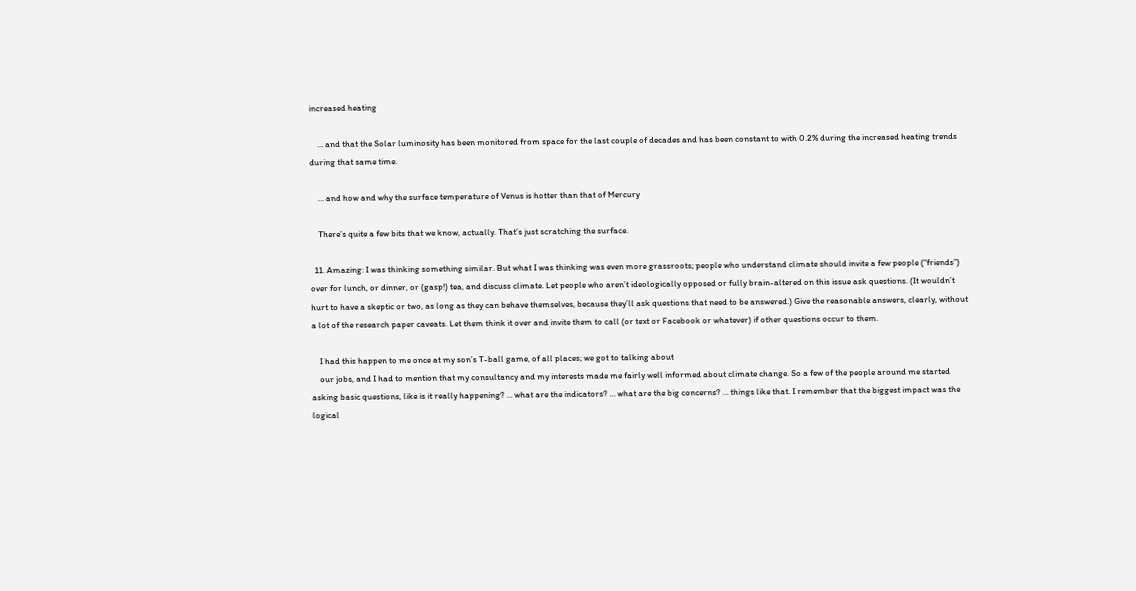increased heating

    … and that the Solar luminosity has been monitored from space for the last couple of decades and has been constant to with 0.2% during the increased heating trends during that same time.

    … and how and why the surface temperature of Venus is hotter than that of Mercury

    There’s quite a few bits that we know, actually. That’s just scratching the surface.

  11. Amazing: I was thinking something similar. But what I was thinking was even more grassroots; people who understand climate should invite a few people (“friends”) over for lunch, or dinner, or (gasp!) tea, and discuss climate. Let people who aren’t ideologically opposed or fully brain-altered on this issue ask questions. (It wouldn’t hurt to have a skeptic or two, as long as they can behave themselves, because they’ll ask questions that need to be answered.) Give the reasonable answers, clearly, without a lot of the research paper caveats. Let them think it over and invite them to call (or text or Facebook or whatever) if other questions occur to them.

    I had this happen to me once at my son’s T-ball game, of all places; we got to talking about
    our jobs, and I had to mention that my consultancy and my interests made me fairly well informed about climate change. So a few of the people around me started asking basic questions, like is it really happening? … what are the indicators? … what are the big concerns? … things like that. I remember that the biggest impact was the logical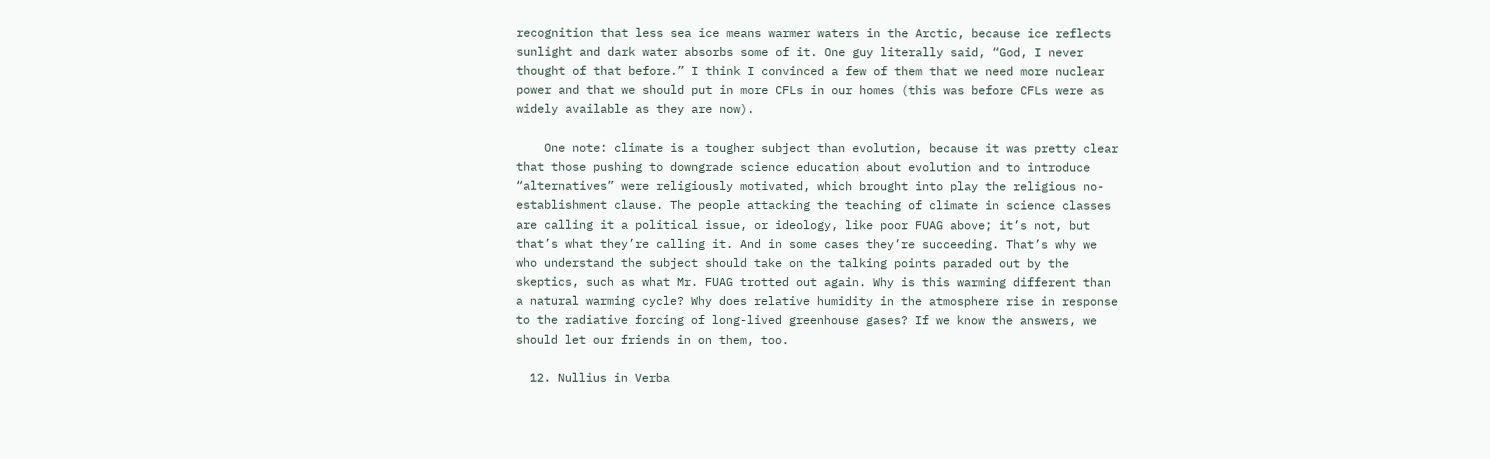recognition that less sea ice means warmer waters in the Arctic, because ice reflects sunlight and dark water absorbs some of it. One guy literally said, “God, I never thought of that before.” I think I convinced a few of them that we need more nuclear power and that we should put in more CFLs in our homes (this was before CFLs were as widely available as they are now).

    One note: climate is a tougher subject than evolution, because it was pretty clear that those pushing to downgrade science education about evolution and to introduce “alternatives” were religiously motivated, which brought into play the religious no-establishment clause. The people attacking the teaching of climate in science classes are calling it a political issue, or ideology, like poor FUAG above; it’s not, but that’s what they’re calling it. And in some cases they’re succeeding. That’s why we who understand the subject should take on the talking points paraded out by the skeptics, such as what Mr. FUAG trotted out again. Why is this warming different than a natural warming cycle? Why does relative humidity in the atmosphere rise in response to the radiative forcing of long-lived greenhouse gases? If we know the answers, we should let our friends in on them, too.

  12. Nullius in Verba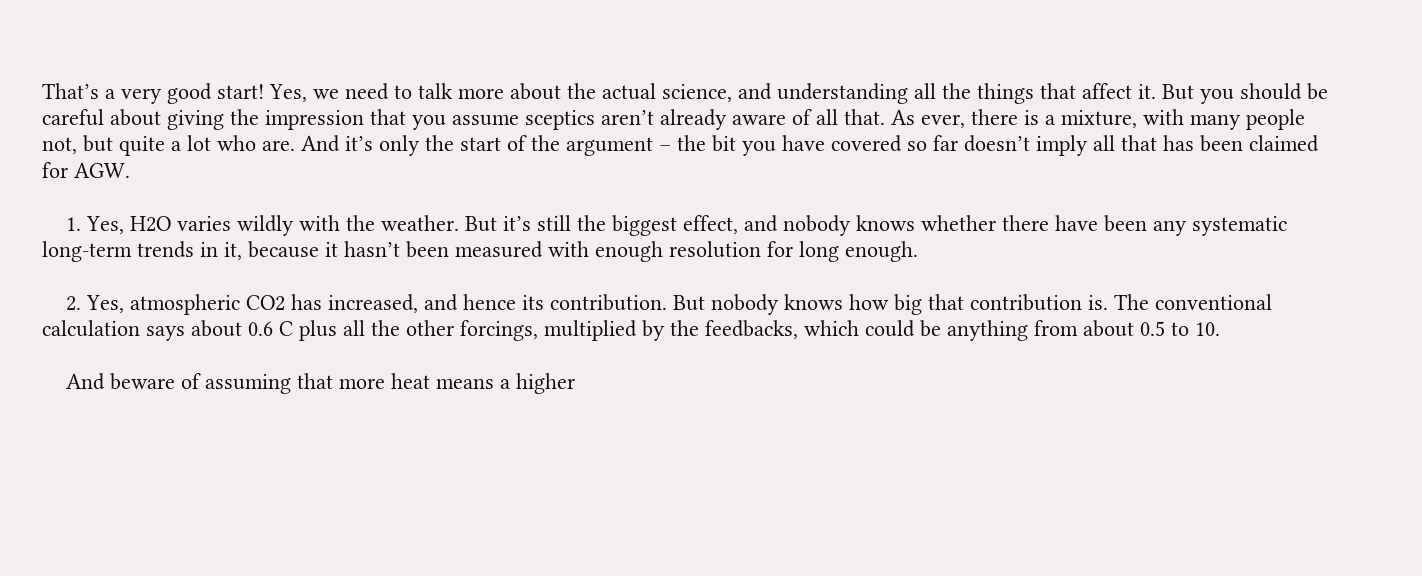That’s a very good start! Yes, we need to talk more about the actual science, and understanding all the things that affect it. But you should be careful about giving the impression that you assume sceptics aren’t already aware of all that. As ever, there is a mixture, with many people not, but quite a lot who are. And it’s only the start of the argument – the bit you have covered so far doesn’t imply all that has been claimed for AGW.

    1. Yes, H2O varies wildly with the weather. But it’s still the biggest effect, and nobody knows whether there have been any systematic long-term trends in it, because it hasn’t been measured with enough resolution for long enough.

    2. Yes, atmospheric CO2 has increased, and hence its contribution. But nobody knows how big that contribution is. The conventional calculation says about 0.6 C plus all the other forcings, multiplied by the feedbacks, which could be anything from about 0.5 to 10.

    And beware of assuming that more heat means a higher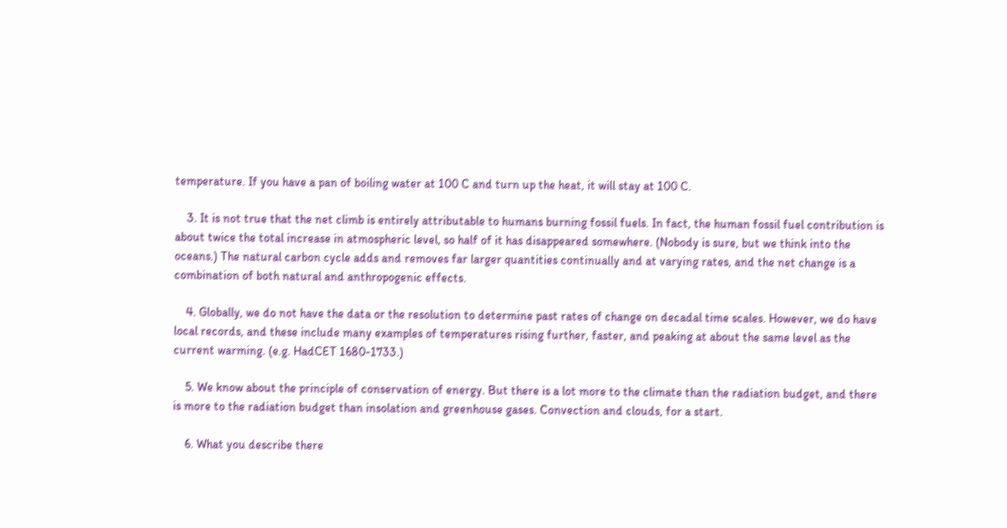temperature. If you have a pan of boiling water at 100 C and turn up the heat, it will stay at 100 C.

    3. It is not true that the net climb is entirely attributable to humans burning fossil fuels. In fact, the human fossil fuel contribution is about twice the total increase in atmospheric level, so half of it has disappeared somewhere. (Nobody is sure, but we think into the oceans.) The natural carbon cycle adds and removes far larger quantities continually and at varying rates, and the net change is a combination of both natural and anthropogenic effects.

    4. Globally, we do not have the data or the resolution to determine past rates of change on decadal time scales. However, we do have local records, and these include many examples of temperatures rising further, faster, and peaking at about the same level as the current warming. (e.g. HadCET 1680-1733.)

    5. We know about the principle of conservation of energy. But there is a lot more to the climate than the radiation budget, and there is more to the radiation budget than insolation and greenhouse gases. Convection and clouds, for a start.

    6. What you describe there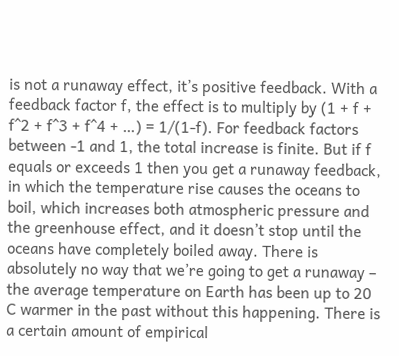is not a runaway effect, it’s positive feedback. With a feedback factor f, the effect is to multiply by (1 + f + f^2 + f^3 + f^4 + …) = 1/(1-f). For feedback factors between -1 and 1, the total increase is finite. But if f equals or exceeds 1 then you get a runaway feedback, in which the temperature rise causes the oceans to boil, which increases both atmospheric pressure and the greenhouse effect, and it doesn’t stop until the oceans have completely boiled away. There is absolutely no way that we’re going to get a runaway – the average temperature on Earth has been up to 20 C warmer in the past without this happening. There is a certain amount of empirical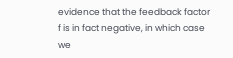evidence that the feedback factor f is in fact negative, in which case we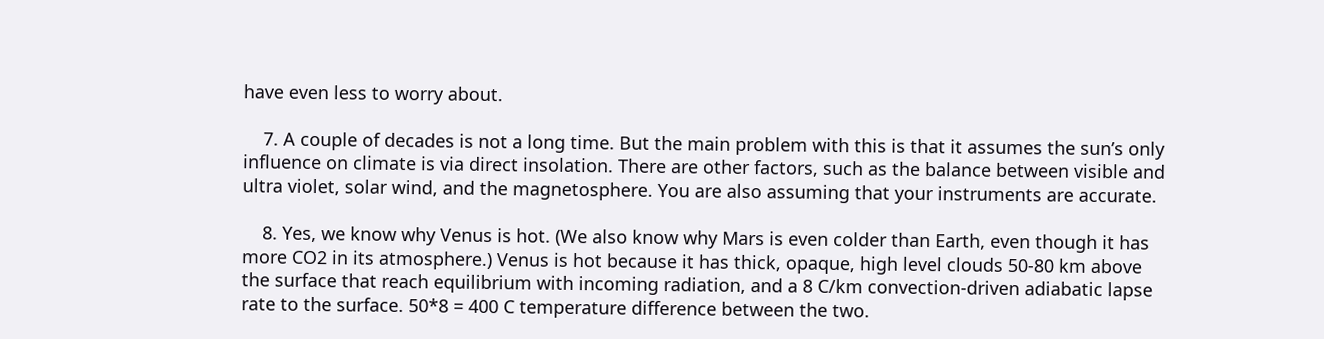have even less to worry about.

    7. A couple of decades is not a long time. But the main problem with this is that it assumes the sun’s only influence on climate is via direct insolation. There are other factors, such as the balance between visible and ultra violet, solar wind, and the magnetosphere. You are also assuming that your instruments are accurate.

    8. Yes, we know why Venus is hot. (We also know why Mars is even colder than Earth, even though it has more CO2 in its atmosphere.) Venus is hot because it has thick, opaque, high level clouds 50-80 km above the surface that reach equilibrium with incoming radiation, and a 8 C/km convection-driven adiabatic lapse rate to the surface. 50*8 = 400 C temperature difference between the two.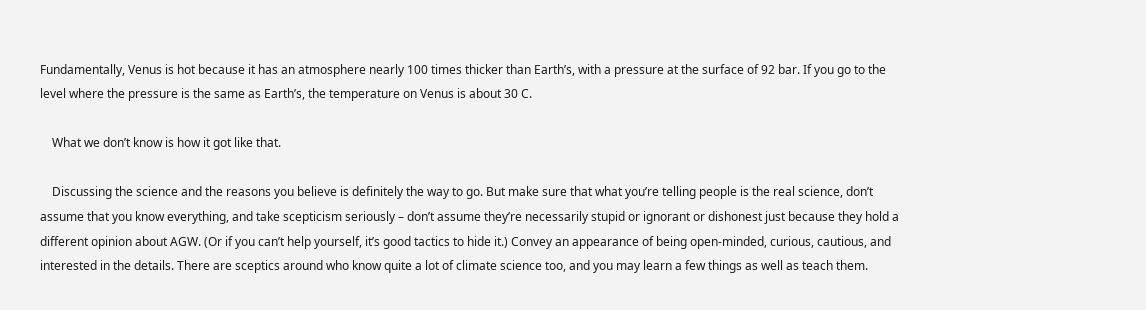Fundamentally, Venus is hot because it has an atmosphere nearly 100 times thicker than Earth’s, with a pressure at the surface of 92 bar. If you go to the level where the pressure is the same as Earth’s, the temperature on Venus is about 30 C.

    What we don’t know is how it got like that.

    Discussing the science and the reasons you believe is definitely the way to go. But make sure that what you’re telling people is the real science, don’t assume that you know everything, and take scepticism seriously – don’t assume they’re necessarily stupid or ignorant or dishonest just because they hold a different opinion about AGW. (Or if you can’t help yourself, it’s good tactics to hide it.) Convey an appearance of being open-minded, curious, cautious, and interested in the details. There are sceptics around who know quite a lot of climate science too, and you may learn a few things as well as teach them.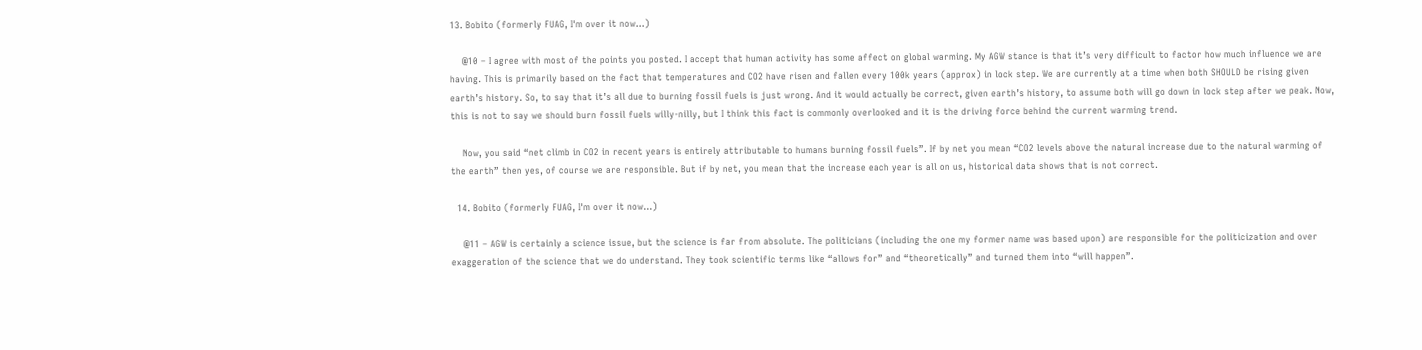13. Bobito (formerly FUAG, I'm over it now...)

    @10 – I agree with most of the points you posted. I accept that human activity has some affect on global warming. My AGW stance is that it’s very difficult to factor how much influence we are having. This is primarily based on the fact that temperatures and CO2 have risen and fallen every 100k years (approx) in lock step. We are currently at a time when both SHOULD be rising given earth’s history. So, to say that it’s all due to burning fossil fuels is just wrong. And it would actually be correct, given earth’s history, to assume both will go down in lock step after we peak. Now, this is not to say we should burn fossil fuels willy-nilly, but I think this fact is commonly overlooked and it is the driving force behind the current warming trend.

    Now, you said “net climb in CO2 in recent years is entirely attributable to humans burning fossil fuels”. If by net you mean “CO2 levels above the natural increase due to the natural warming of the earth” then yes, of course we are responsible. But if by net, you mean that the increase each year is all on us, historical data shows that is not correct.

  14. Bobito (formerly FUAG, I'm over it now...)

    @11 – AGW is certainly a science issue, but the science is far from absolute. The politicians (including the one my former name was based upon) are responsible for the politicization and over exaggeration of the science that we do understand. They took scientific terms like “allows for” and “theoretically” and turned them into “will happen”.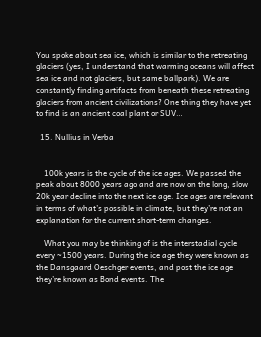You spoke about sea ice, which is similar to the retreating glaciers (yes, I understand that warming oceans will affect sea ice and not glaciers, but same ballpark). We are constantly finding artifacts from beneath these retreating glaciers from ancient civilizations? One thing they have yet to find is an ancient coal plant or SUV…

  15. Nullius in Verba


    100k years is the cycle of the ice ages. We passed the peak about 8000 years ago and are now on the long, slow 20k year decline into the next ice age. Ice ages are relevant in terms of what’s possible in climate, but they’re not an explanation for the current short-term changes.

    What you may be thinking of is the interstadial cycle every ~1500 years. During the ice age they were known as the Dansgaard Oeschger events, and post the ice age they’re known as Bond events. The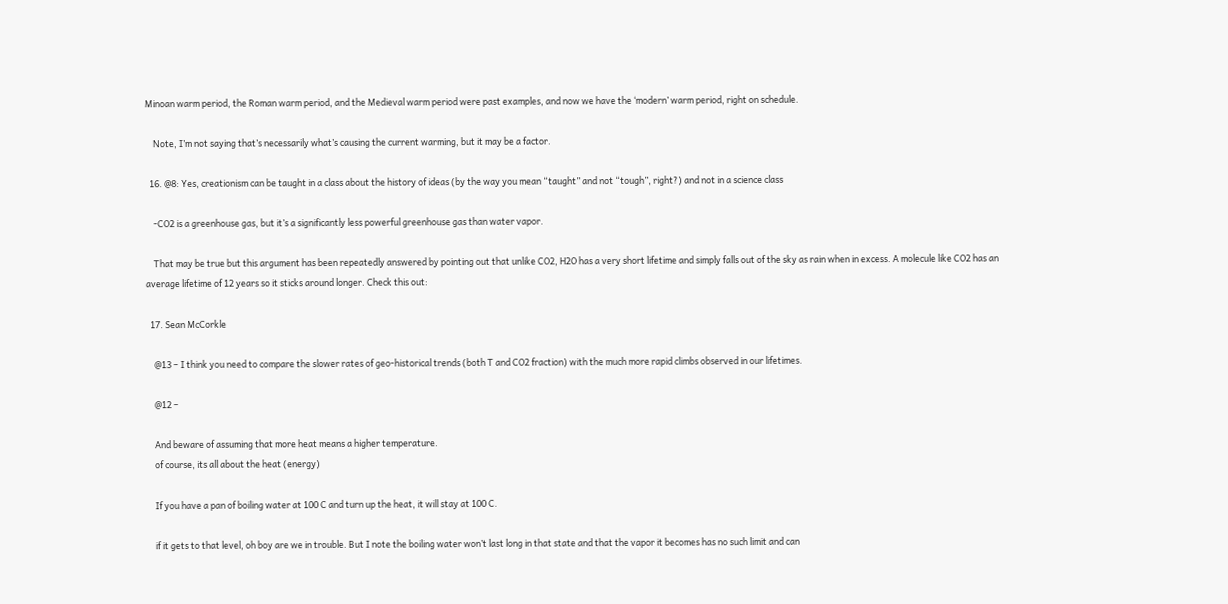Minoan warm period, the Roman warm period, and the Medieval warm period were past examples, and now we have the ‘modern’ warm period, right on schedule.

    Note, I’m not saying that’s necessarily what’s causing the current warming, but it may be a factor.

  16. @8: Yes, creationism can be taught in a class about the history of ideas (by the way you mean “taught” and not “tough”, right?) and not in a science class

    -CO2 is a greenhouse gas, but it’s a significantly less powerful greenhouse gas than water vapor.

    That may be true but this argument has been repeatedly answered by pointing out that unlike CO2, H2O has a very short lifetime and simply falls out of the sky as rain when in excess. A molecule like CO2 has an average lifetime of 12 years so it sticks around longer. Check this out:

  17. Sean McCorkle

    @13 – I think you need to compare the slower rates of geo-historical trends (both T and CO2 fraction) with the much more rapid climbs observed in our lifetimes.

    @12 –

    And beware of assuming that more heat means a higher temperature.
    of course, its all about the heat (energy)

    If you have a pan of boiling water at 100 C and turn up the heat, it will stay at 100 C.

    if it gets to that level, oh boy are we in trouble. But I note the boiling water won’t last long in that state and that the vapor it becomes has no such limit and can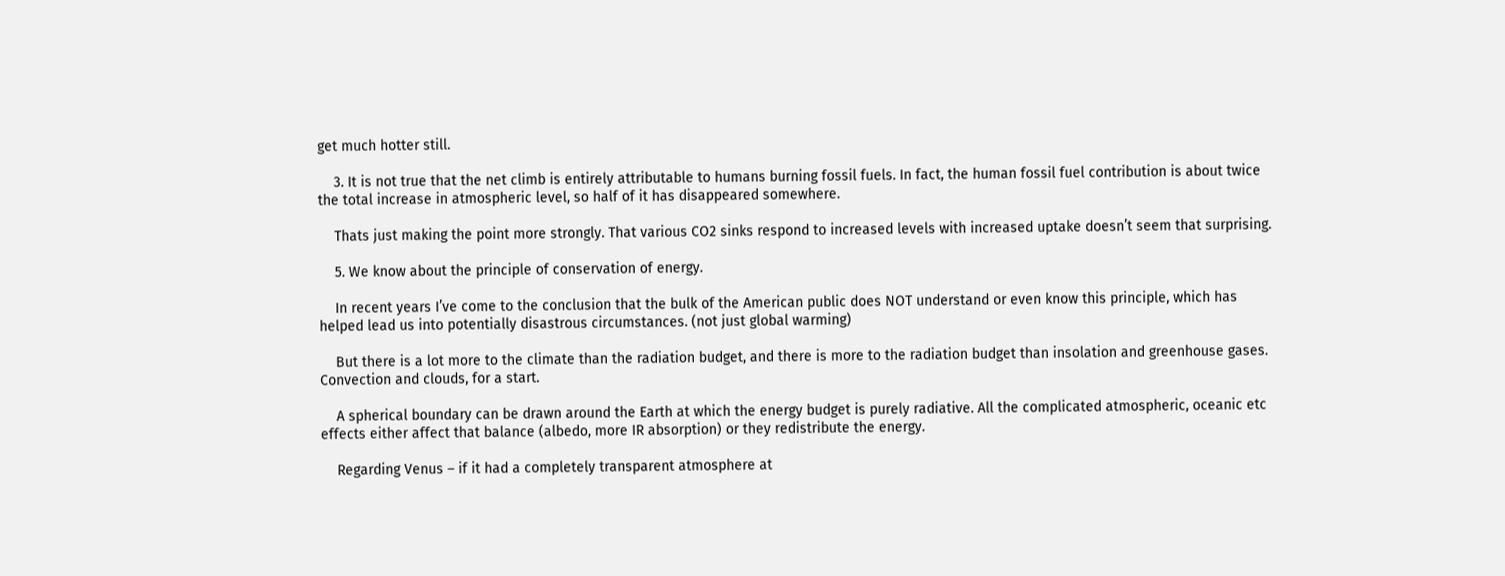get much hotter still.

    3. It is not true that the net climb is entirely attributable to humans burning fossil fuels. In fact, the human fossil fuel contribution is about twice the total increase in atmospheric level, so half of it has disappeared somewhere.

    Thats just making the point more strongly. That various CO2 sinks respond to increased levels with increased uptake doesn’t seem that surprising.

    5. We know about the principle of conservation of energy.

    In recent years I’ve come to the conclusion that the bulk of the American public does NOT understand or even know this principle, which has helped lead us into potentially disastrous circumstances. (not just global warming)

    But there is a lot more to the climate than the radiation budget, and there is more to the radiation budget than insolation and greenhouse gases. Convection and clouds, for a start.

    A spherical boundary can be drawn around the Earth at which the energy budget is purely radiative. All the complicated atmospheric, oceanic etc effects either affect that balance (albedo, more IR absorption) or they redistribute the energy.

    Regarding Venus – if it had a completely transparent atmosphere at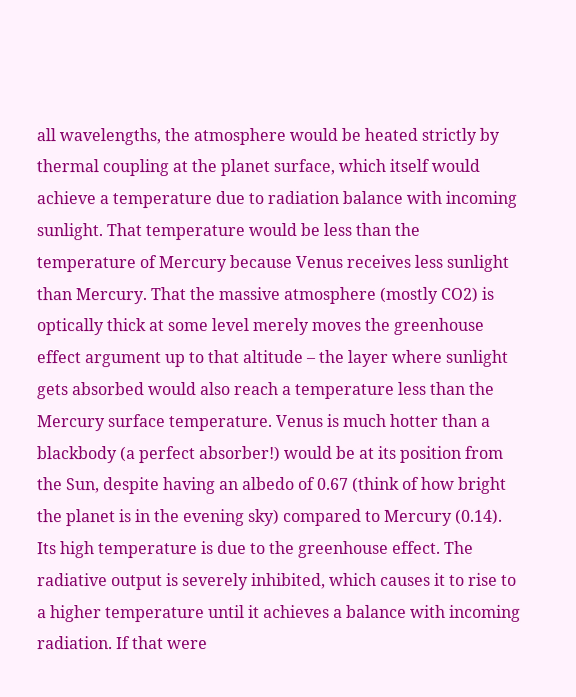all wavelengths, the atmosphere would be heated strictly by thermal coupling at the planet surface, which itself would achieve a temperature due to radiation balance with incoming sunlight. That temperature would be less than the temperature of Mercury because Venus receives less sunlight than Mercury. That the massive atmosphere (mostly CO2) is optically thick at some level merely moves the greenhouse effect argument up to that altitude – the layer where sunlight gets absorbed would also reach a temperature less than the Mercury surface temperature. Venus is much hotter than a blackbody (a perfect absorber!) would be at its position from the Sun, despite having an albedo of 0.67 (think of how bright the planet is in the evening sky) compared to Mercury (0.14). Its high temperature is due to the greenhouse effect. The radiative output is severely inhibited, which causes it to rise to a higher temperature until it achieves a balance with incoming radiation. If that were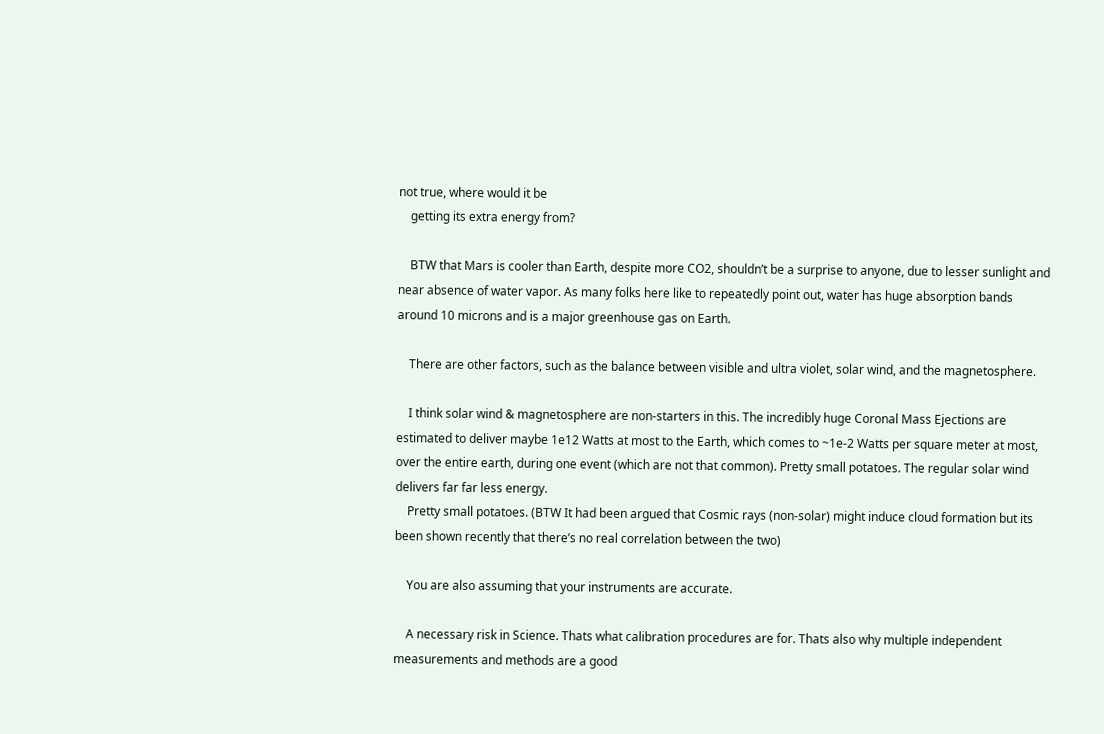not true, where would it be
    getting its extra energy from?

    BTW that Mars is cooler than Earth, despite more CO2, shouldn’t be a surprise to anyone, due to lesser sunlight and near absence of water vapor. As many folks here like to repeatedly point out, water has huge absorption bands around 10 microns and is a major greenhouse gas on Earth.

    There are other factors, such as the balance between visible and ultra violet, solar wind, and the magnetosphere.

    I think solar wind & magnetosphere are non-starters in this. The incredibly huge Coronal Mass Ejections are estimated to deliver maybe 1e12 Watts at most to the Earth, which comes to ~1e-2 Watts per square meter at most, over the entire earth, during one event (which are not that common). Pretty small potatoes. The regular solar wind delivers far far less energy.
    Pretty small potatoes. (BTW It had been argued that Cosmic rays (non-solar) might induce cloud formation but its been shown recently that there’s no real correlation between the two)

    You are also assuming that your instruments are accurate.

    A necessary risk in Science. Thats what calibration procedures are for. Thats also why multiple independent measurements and methods are a good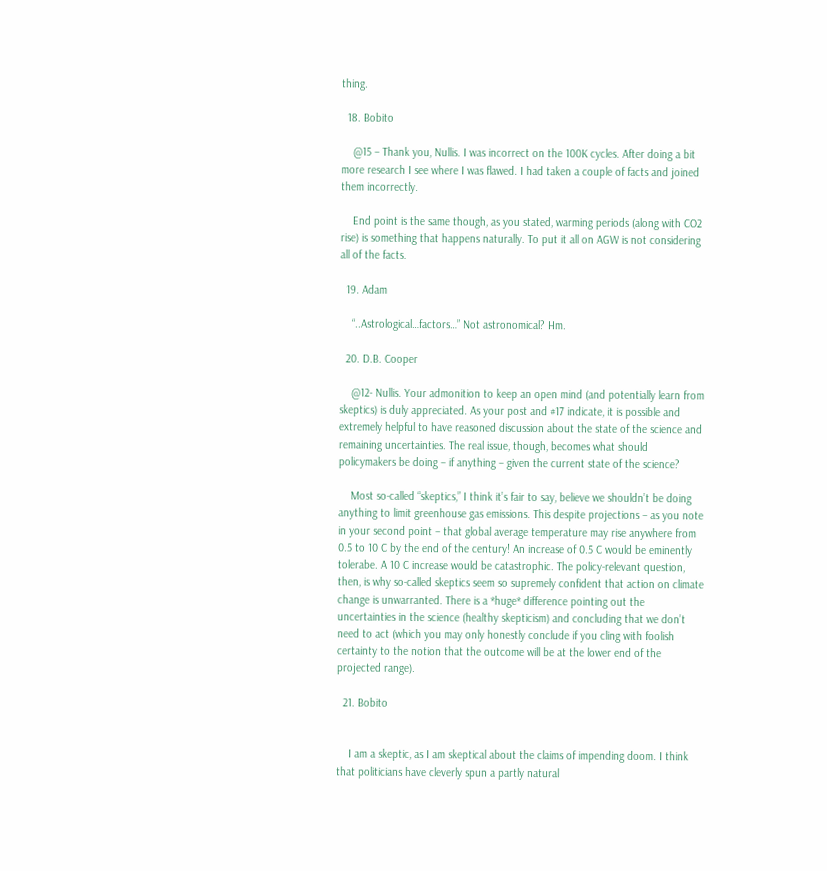thing.

  18. Bobito

    @15 – Thank you, Nullis. I was incorrect on the 100K cycles. After doing a bit more research I see where I was flawed. I had taken a couple of facts and joined them incorrectly.

    End point is the same though, as you stated, warming periods (along with CO2 rise) is something that happens naturally. To put it all on AGW is not considering all of the facts.

  19. Adam

    “..Astrological…factors…” Not astronomical? Hm.

  20. D.B. Cooper

    @12- Nullis. Your admonition to keep an open mind (and potentially learn from skeptics) is duly appreciated. As your post and #17 indicate, it is possible and extremely helpful to have reasoned discussion about the state of the science and remaining uncertainties. The real issue, though, becomes what should policymakers be doing – if anything – given the current state of the science?

    Most so-called “skeptics,” I think it’s fair to say, believe we shouldn’t be doing anything to limit greenhouse gas emissions. This despite projections – as you note in your second point – that global average temperature may rise anywhere from 0.5 to 10 C by the end of the century! An increase of 0.5 C would be eminently tolerabe. A 10 C increase would be catastrophic. The policy-relevant question, then, is why so-called skeptics seem so supremely confident that action on climate change is unwarranted. There is a *huge* difference pointing out the uncertainties in the science (healthy skepticism) and concluding that we don’t need to act (which you may only honestly conclude if you cling with foolish certainty to the notion that the outcome will be at the lower end of the projected range).

  21. Bobito


    I am a skeptic, as I am skeptical about the claims of impending doom. I think that politicians have cleverly spun a partly natural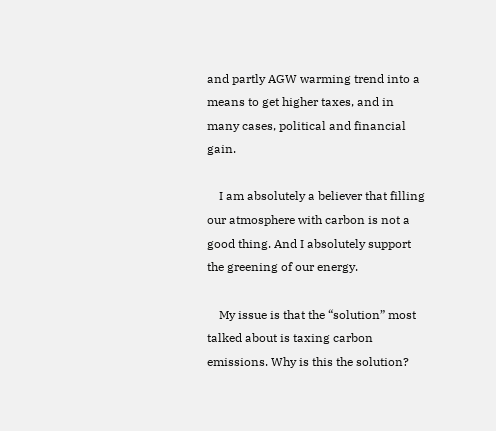and partly AGW warming trend into a means to get higher taxes, and in many cases, political and financial gain.

    I am absolutely a believer that filling our atmosphere with carbon is not a good thing. And I absolutely support the greening of our energy.

    My issue is that the “solution” most talked about is taxing carbon emissions. Why is this the solution?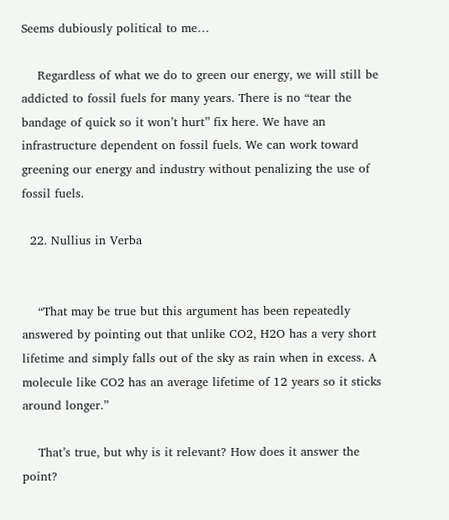Seems dubiously political to me…

    Regardless of what we do to green our energy, we will still be addicted to fossil fuels for many years. There is no “tear the bandage of quick so it won’t hurt” fix here. We have an infrastructure dependent on fossil fuels. We can work toward greening our energy and industry without penalizing the use of fossil fuels.

  22. Nullius in Verba


    “That may be true but this argument has been repeatedly answered by pointing out that unlike CO2, H2O has a very short lifetime and simply falls out of the sky as rain when in excess. A molecule like CO2 has an average lifetime of 12 years so it sticks around longer.”

    That’s true, but why is it relevant? How does it answer the point?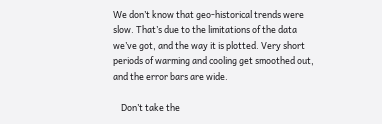We don’t know that geo-historical trends were slow. That’s due to the limitations of the data we’ve got, and the way it is plotted. Very short periods of warming and cooling get smoothed out, and the error bars are wide.

    Don’t take the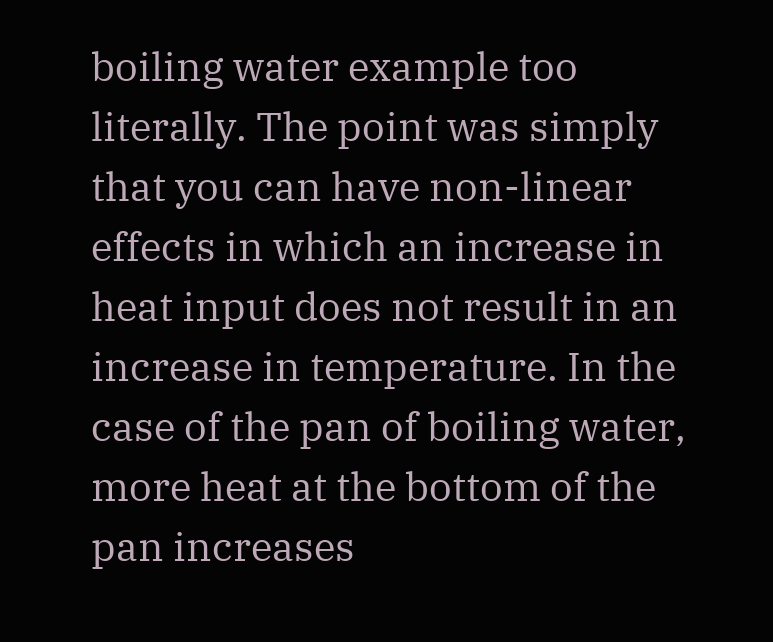boiling water example too literally. The point was simply that you can have non-linear effects in which an increase in heat input does not result in an increase in temperature. In the case of the pan of boiling water, more heat at the bottom of the pan increases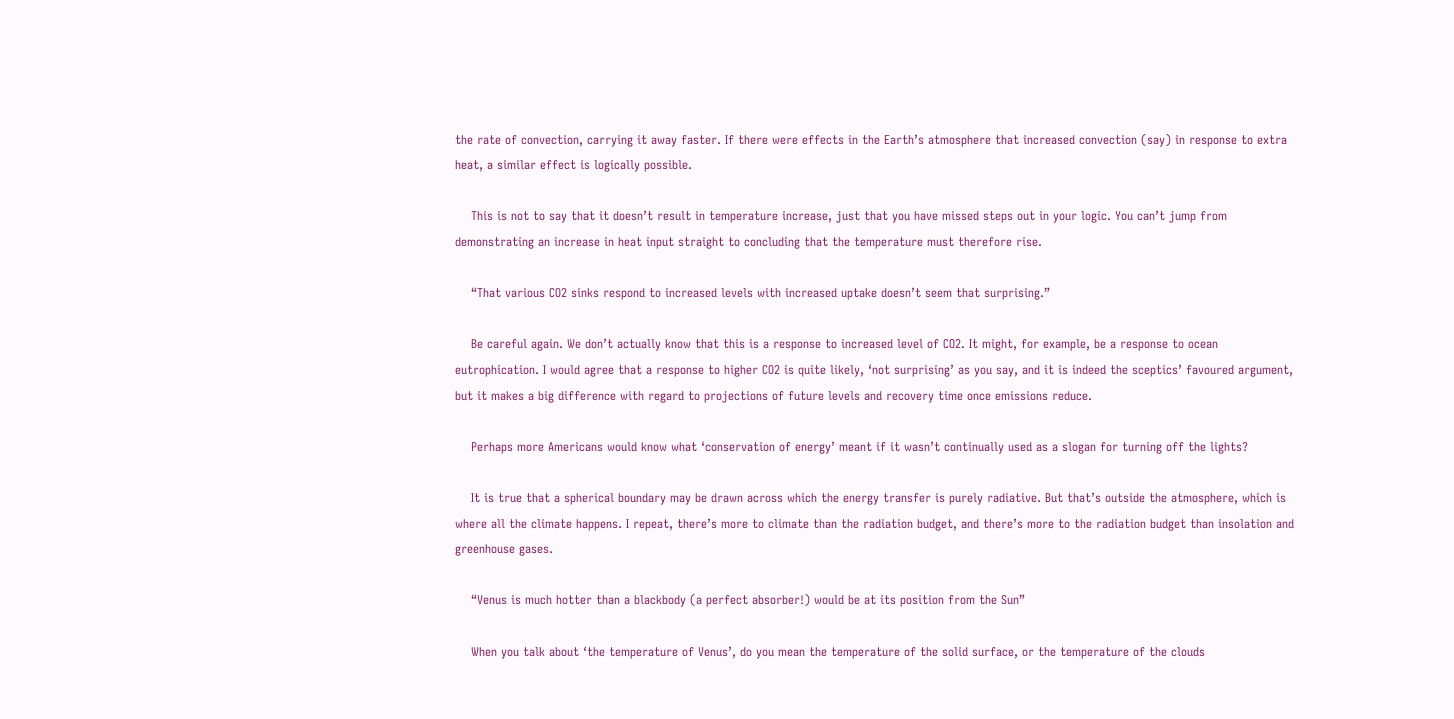the rate of convection, carrying it away faster. If there were effects in the Earth’s atmosphere that increased convection (say) in response to extra heat, a similar effect is logically possible.

    This is not to say that it doesn’t result in temperature increase, just that you have missed steps out in your logic. You can’t jump from demonstrating an increase in heat input straight to concluding that the temperature must therefore rise.

    “That various CO2 sinks respond to increased levels with increased uptake doesn’t seem that surprising.”

    Be careful again. We don’t actually know that this is a response to increased level of CO2. It might, for example, be a response to ocean eutrophication. I would agree that a response to higher CO2 is quite likely, ‘not surprising’ as you say, and it is indeed the sceptics’ favoured argument, but it makes a big difference with regard to projections of future levels and recovery time once emissions reduce.

    Perhaps more Americans would know what ‘conservation of energy’ meant if it wasn’t continually used as a slogan for turning off the lights?

    It is true that a spherical boundary may be drawn across which the energy transfer is purely radiative. But that’s outside the atmosphere, which is where all the climate happens. I repeat, there’s more to climate than the radiation budget, and there’s more to the radiation budget than insolation and greenhouse gases.

    “Venus is much hotter than a blackbody (a perfect absorber!) would be at its position from the Sun”

    When you talk about ‘the temperature of Venus’, do you mean the temperature of the solid surface, or the temperature of the clouds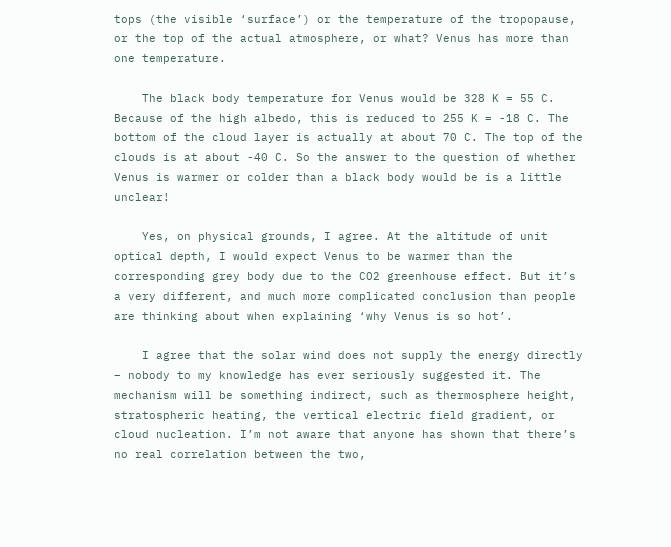tops (the visible ‘surface’) or the temperature of the tropopause, or the top of the actual atmosphere, or what? Venus has more than one temperature.

    The black body temperature for Venus would be 328 K = 55 C. Because of the high albedo, this is reduced to 255 K = -18 C. The bottom of the cloud layer is actually at about 70 C. The top of the clouds is at about -40 C. So the answer to the question of whether Venus is warmer or colder than a black body would be is a little unclear!

    Yes, on physical grounds, I agree. At the altitude of unit optical depth, I would expect Venus to be warmer than the corresponding grey body due to the CO2 greenhouse effect. But it’s a very different, and much more complicated conclusion than people are thinking about when explaining ‘why Venus is so hot’.

    I agree that the solar wind does not supply the energy directly – nobody to my knowledge has ever seriously suggested it. The mechanism will be something indirect, such as thermosphere height, stratospheric heating, the vertical electric field gradient, or cloud nucleation. I’m not aware that anyone has shown that there’s no real correlation between the two,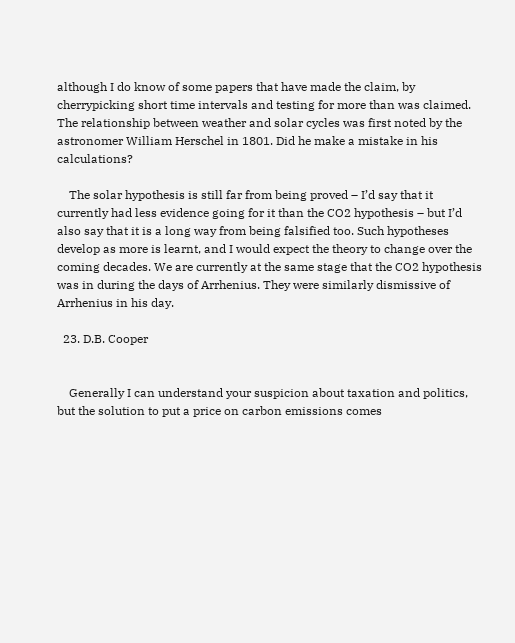although I do know of some papers that have made the claim, by cherrypicking short time intervals and testing for more than was claimed. The relationship between weather and solar cycles was first noted by the astronomer William Herschel in 1801. Did he make a mistake in his calculations?

    The solar hypothesis is still far from being proved – I’d say that it currently had less evidence going for it than the CO2 hypothesis – but I’d also say that it is a long way from being falsified too. Such hypotheses develop as more is learnt, and I would expect the theory to change over the coming decades. We are currently at the same stage that the CO2 hypothesis was in during the days of Arrhenius. They were similarly dismissive of Arrhenius in his day.

  23. D.B. Cooper


    Generally I can understand your suspicion about taxation and politics, but the solution to put a price on carbon emissions comes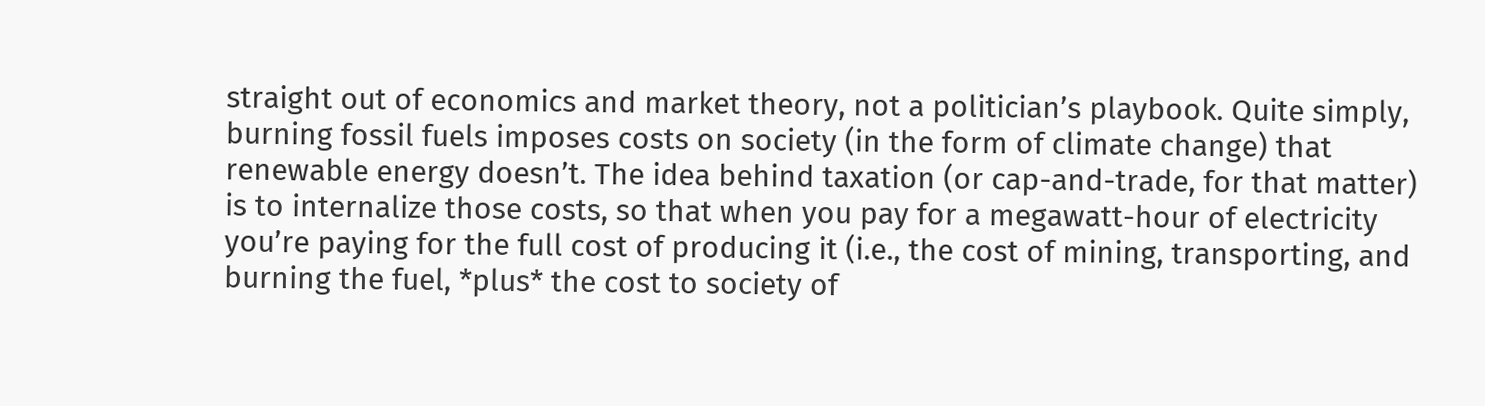straight out of economics and market theory, not a politician’s playbook. Quite simply, burning fossil fuels imposes costs on society (in the form of climate change) that renewable energy doesn’t. The idea behind taxation (or cap-and-trade, for that matter) is to internalize those costs, so that when you pay for a megawatt-hour of electricity you’re paying for the full cost of producing it (i.e., the cost of mining, transporting, and burning the fuel, *plus* the cost to society of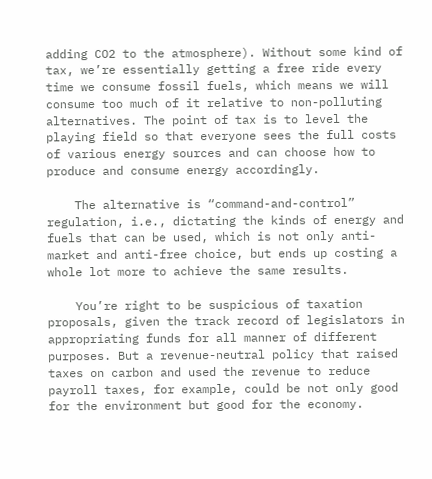adding CO2 to the atmosphere). Without some kind of tax, we’re essentially getting a free ride every time we consume fossil fuels, which means we will consume too much of it relative to non-polluting alternatives. The point of tax is to level the playing field so that everyone sees the full costs of various energy sources and can choose how to produce and consume energy accordingly.

    The alternative is “command-and-control” regulation, i.e., dictating the kinds of energy and fuels that can be used, which is not only anti-market and anti-free choice, but ends up costing a whole lot more to achieve the same results.

    You’re right to be suspicious of taxation proposals, given the track record of legislators in appropriating funds for all manner of different purposes. But a revenue-neutral policy that raised taxes on carbon and used the revenue to reduce payroll taxes, for example, could be not only good for the environment but good for the economy.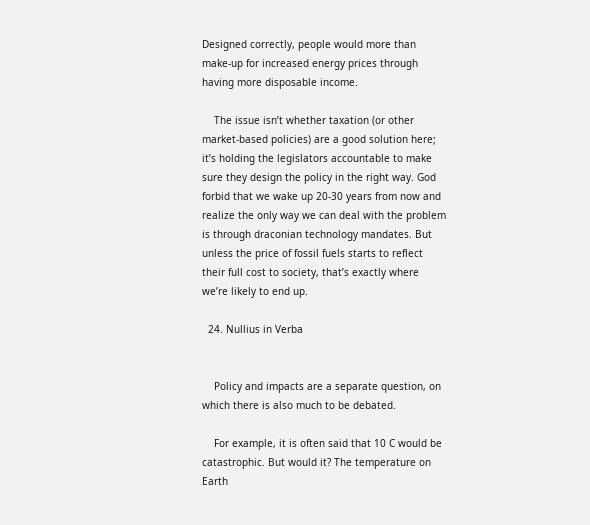Designed correctly, people would more than make-up for increased energy prices through having more disposable income.

    The issue isn’t whether taxation (or other market-based policies) are a good solution here; it’s holding the legislators accountable to make sure they design the policy in the right way. God forbid that we wake up 20-30 years from now and realize the only way we can deal with the problem is through draconian technology mandates. But unless the price of fossil fuels starts to reflect their full cost to society, that’s exactly where we’re likely to end up.

  24. Nullius in Verba


    Policy and impacts are a separate question, on which there is also much to be debated.

    For example, it is often said that 10 C would be catastrophic. But would it? The temperature on Earth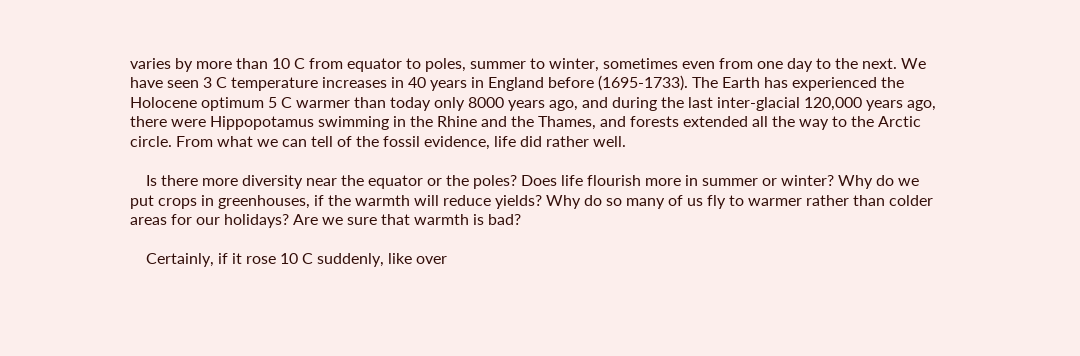varies by more than 10 C from equator to poles, summer to winter, sometimes even from one day to the next. We have seen 3 C temperature increases in 40 years in England before (1695-1733). The Earth has experienced the Holocene optimum 5 C warmer than today only 8000 years ago, and during the last inter-glacial 120,000 years ago, there were Hippopotamus swimming in the Rhine and the Thames, and forests extended all the way to the Arctic circle. From what we can tell of the fossil evidence, life did rather well.

    Is there more diversity near the equator or the poles? Does life flourish more in summer or winter? Why do we put crops in greenhouses, if the warmth will reduce yields? Why do so many of us fly to warmer rather than colder areas for our holidays? Are we sure that warmth is bad?

    Certainly, if it rose 10 C suddenly, like over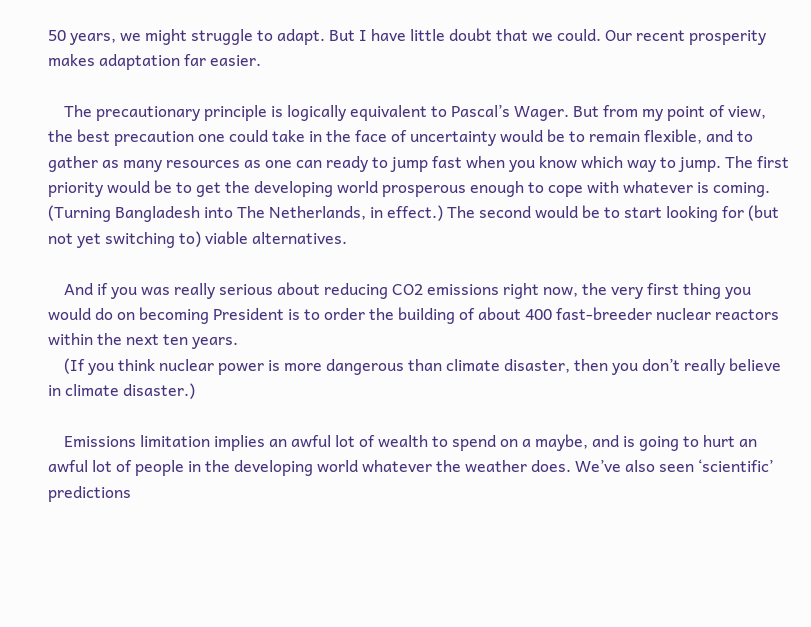50 years, we might struggle to adapt. But I have little doubt that we could. Our recent prosperity makes adaptation far easier.

    The precautionary principle is logically equivalent to Pascal’s Wager. But from my point of view, the best precaution one could take in the face of uncertainty would be to remain flexible, and to gather as many resources as one can ready to jump fast when you know which way to jump. The first priority would be to get the developing world prosperous enough to cope with whatever is coming. (Turning Bangladesh into The Netherlands, in effect.) The second would be to start looking for (but not yet switching to) viable alternatives.

    And if you was really serious about reducing CO2 emissions right now, the very first thing you would do on becoming President is to order the building of about 400 fast-breeder nuclear reactors within the next ten years.
    (If you think nuclear power is more dangerous than climate disaster, then you don’t really believe in climate disaster.)

    Emissions limitation implies an awful lot of wealth to spend on a maybe, and is going to hurt an awful lot of people in the developing world whatever the weather does. We’ve also seen ‘scientific’ predictions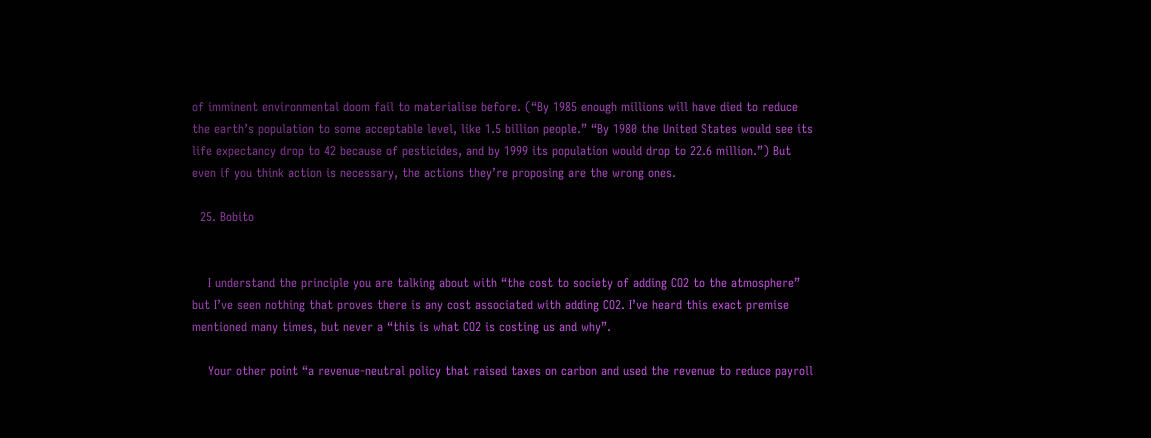of imminent environmental doom fail to materialise before. (“By 1985 enough millions will have died to reduce the earth’s population to some acceptable level, like 1.5 billion people.” “By 1980 the United States would see its life expectancy drop to 42 because of pesticides, and by 1999 its population would drop to 22.6 million.”) But even if you think action is necessary, the actions they’re proposing are the wrong ones.

  25. Bobito


    I understand the principle you are talking about with “the cost to society of adding CO2 to the atmosphere” but I’ve seen nothing that proves there is any cost associated with adding CO2. I’ve heard this exact premise mentioned many times, but never a “this is what CO2 is costing us and why”.

    Your other point “a revenue-neutral policy that raised taxes on carbon and used the revenue to reduce payroll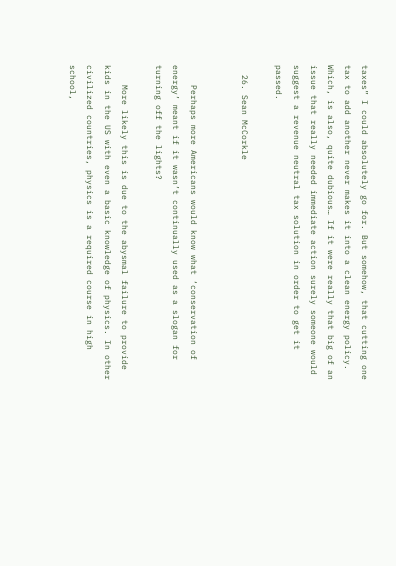taxes” I could absolutely go for. But somehow, that cutting one tax to add another never makes it into a clean energy policy. Which, is also, quite dubious… If it were really that big of an issue that really needed immediate action surely someone would suggest a revenue neutral tax solution in order to get it passed.

  26. Sean McCorkle


    Perhaps more Americans would know what ‘conservation of energy’ meant if it wasn’t continually used as a slogan for turning off the lights?

    More likely this is due to the abysmal failure to provide kids in the US with even a basic knowledge of physics. In other civilized countries, physics is a required course in high school,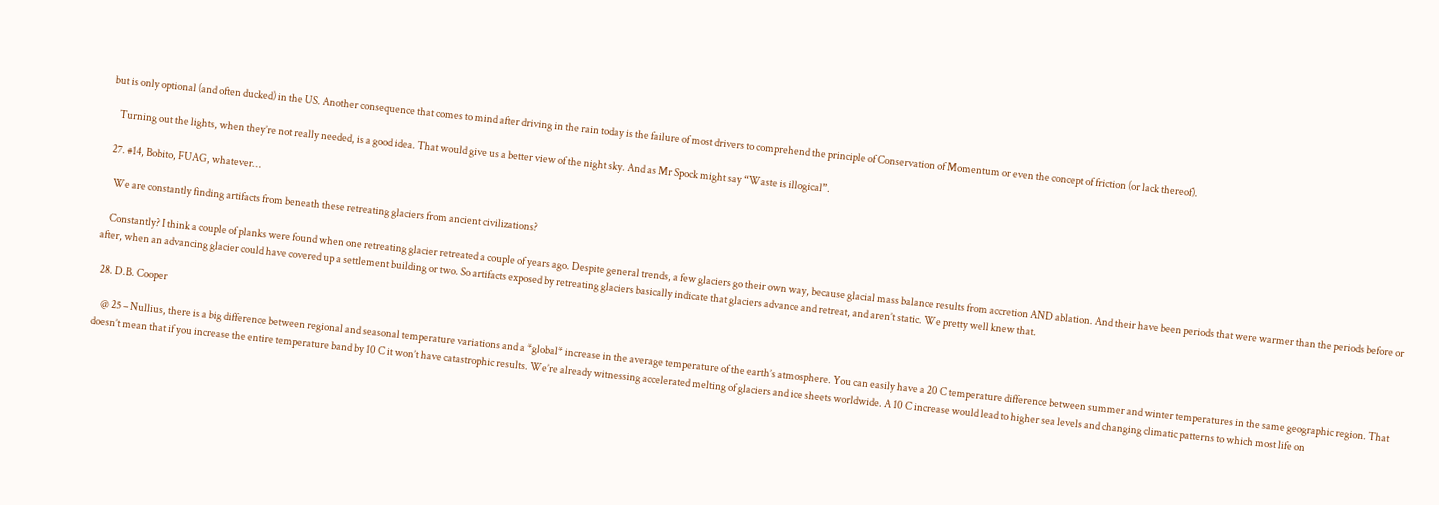but is only optional (and often ducked) in the US. Another consequence that comes to mind after driving in the rain today is the failure of most drivers to comprehend the principle of Conservation of Momentum or even the concept of friction (or lack thereof).

    Turning out the lights, when they’re not really needed, is a good idea. That would give us a better view of the night sky. And as Mr Spock might say “Waste is illogical”.

  27. #14, Bobito, FUAG, whatever…

    We are constantly finding artifacts from beneath these retreating glaciers from ancient civilizations?

    Constantly? I think a couple of planks were found when one retreating glacier retreated a couple of years ago. Despite general trends, a few glaciers go their own way, because glacial mass balance results from accretion AND ablation. And their have been periods that were warmer than the periods before or after, when an advancing glacier could have covered up a settlement building or two. So artifacts exposed by retreating glaciers basically indicate that glaciers advance and retreat, and aren’t static. We pretty well knew that.

  28. D.B. Cooper

    @ 25 – Nullius, there is a big difference between regional and seasonal temperature variations and a *global* increase in the average temperature of the earth’s atmosphere. You can easily have a 20 C temperature difference between summer and winter temperatures in the same geographic region. That doesn’t mean that if you increase the entire temperature band by 10 C it won’t have catastrophic results. We’re already witnessing accelerated melting of glaciers and ice sheets worldwide. A 10 C increase would lead to higher sea levels and changing climatic patterns to which most life on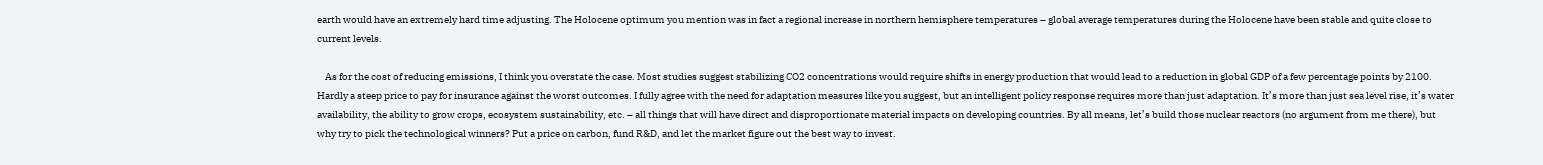earth would have an extremely hard time adjusting. The Holocene optimum you mention was in fact a regional increase in northern hemisphere temperatures – global average temperatures during the Holocene have been stable and quite close to current levels.

    As for the cost of reducing emissions, I think you overstate the case. Most studies suggest stabilizing CO2 concentrations would require shifts in energy production that would lead to a reduction in global GDP of a few percentage points by 2100. Hardly a steep price to pay for insurance against the worst outcomes. I fully agree with the need for adaptation measures like you suggest, but an intelligent policy response requires more than just adaptation. It’s more than just sea level rise, it’s water availability, the ability to grow crops, ecosystem sustainability, etc. – all things that will have direct and disproportionate material impacts on developing countries. By all means, let’s build those nuclear reactors (no argument from me there), but why try to pick the technological winners? Put a price on carbon, fund R&D, and let the market figure out the best way to invest.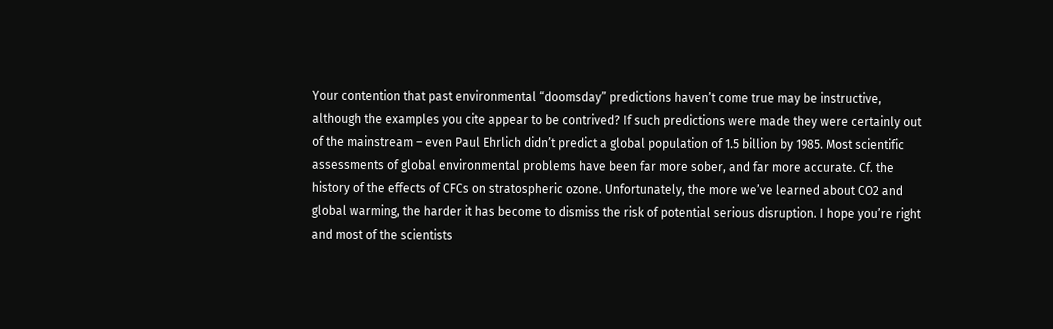Your contention that past environmental “doomsday” predictions haven’t come true may be instructive, although the examples you cite appear to be contrived? If such predictions were made they were certainly out of the mainstream – even Paul Ehrlich didn’t predict a global population of 1.5 billion by 1985. Most scientific assessments of global environmental problems have been far more sober, and far more accurate. Cf. the history of the effects of CFCs on stratospheric ozone. Unfortunately, the more we’ve learned about CO2 and global warming, the harder it has become to dismiss the risk of potential serious disruption. I hope you’re right and most of the scientists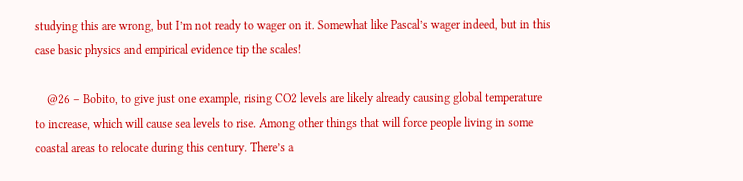studying this are wrong, but I’m not ready to wager on it. Somewhat like Pascal’s wager indeed, but in this case basic physics and empirical evidence tip the scales!

    @26 – Bobito, to give just one example, rising CO2 levels are likely already causing global temperature to increase, which will cause sea levels to rise. Among other things that will force people living in some coastal areas to relocate during this century. There’s a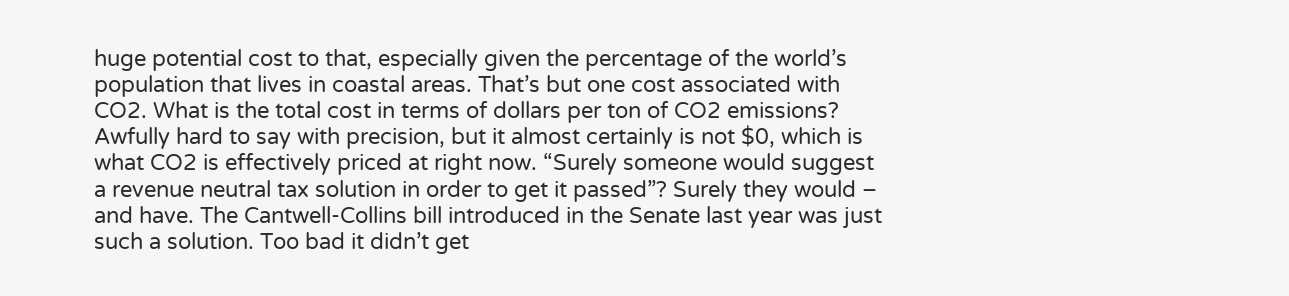huge potential cost to that, especially given the percentage of the world’s population that lives in coastal areas. That’s but one cost associated with CO2. What is the total cost in terms of dollars per ton of CO2 emissions? Awfully hard to say with precision, but it almost certainly is not $0, which is what CO2 is effectively priced at right now. “Surely someone would suggest a revenue neutral tax solution in order to get it passed”? Surely they would – and have. The Cantwell-Collins bill introduced in the Senate last year was just such a solution. Too bad it didn’t get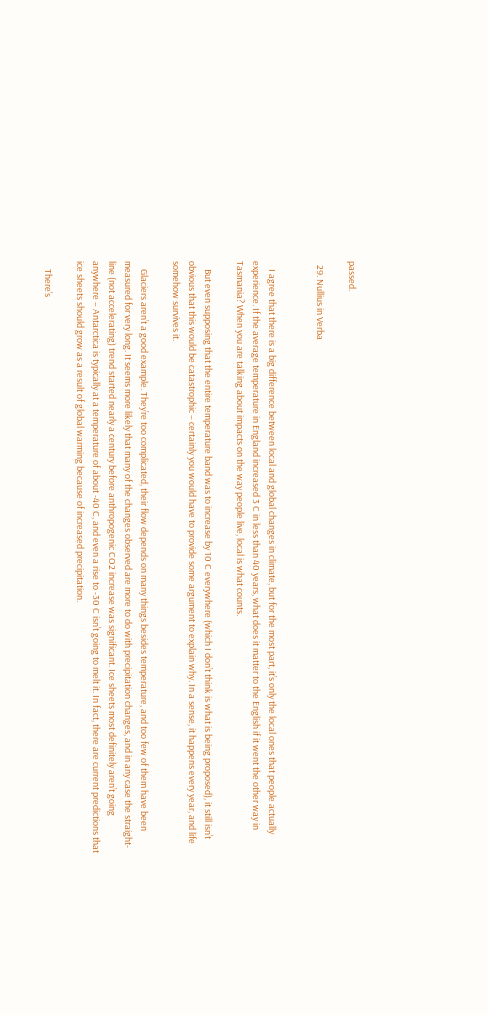passed.

  29. Nullius in Verba


    I agree that there is a big difference between local and global changes in climate, but for the most part, it’s only the local ones that people actually experience. If the average temperature in England increased 3 C in less than 40 years, what does it matter to the English if it went the other way in Tasmania? When you are talking about impacts on the way people live, local is what counts.

    But even supposing that the entire temperature band was to increase by 10 C everywhere (which I don’t think is what is being proposed), it still isn’t obvious that this would be catastrophic – certainly you would have to provide some argument to explain why. In a sense, it happens every year, and life somehow survives it.

    Glaciers aren’t a good example. They’re too complicated, their flow depends on many things besides temperature, and too few of them have been measured for very long. It seems more likely that many of the changes observed are more to do with precipitation changes, and in any case the straight-line (not accelerating) trend started nearly a century before anthropogenic CO2 increase was significant. Ice sheets most definitely aren’t going anywhere – Antarctica is typically at a temperature of about -40 C, and even a rise to -30 C isn’t going to melt it. In fact, there are current predictions that ice sheets should grow as a result of global warming because of increased precipitation.

    There’s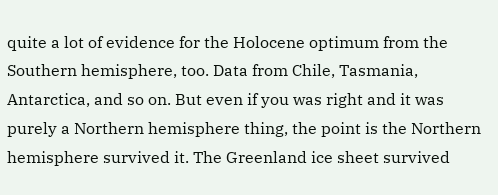quite a lot of evidence for the Holocene optimum from the Southern hemisphere, too. Data from Chile, Tasmania, Antarctica, and so on. But even if you was right and it was purely a Northern hemisphere thing, the point is the Northern hemisphere survived it. The Greenland ice sheet survived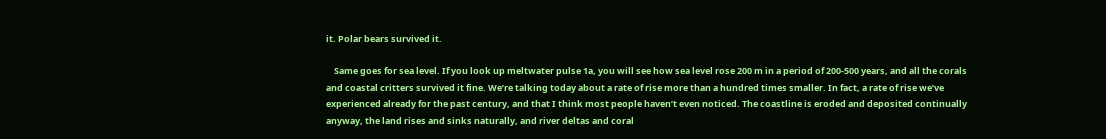it. Polar bears survived it.

    Same goes for sea level. If you look up meltwater pulse 1a, you will see how sea level rose 200 m in a period of 200-500 years, and all the corals and coastal critters survived it fine. We’re talking today about a rate of rise more than a hundred times smaller. In fact, a rate of rise we’ve experienced already for the past century, and that I think most people haven’t even noticed. The coastline is eroded and deposited continually anyway, the land rises and sinks naturally, and river deltas and coral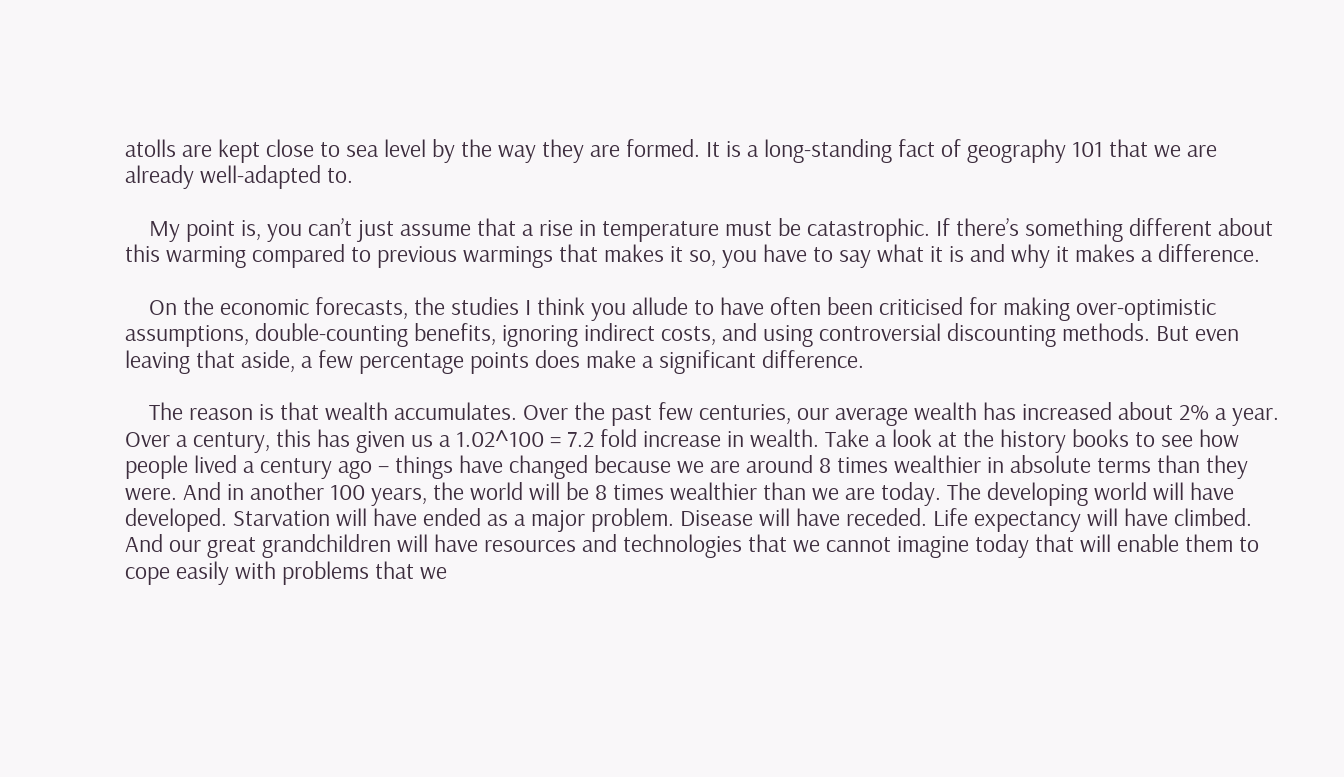atolls are kept close to sea level by the way they are formed. It is a long-standing fact of geography 101 that we are already well-adapted to.

    My point is, you can’t just assume that a rise in temperature must be catastrophic. If there’s something different about this warming compared to previous warmings that makes it so, you have to say what it is and why it makes a difference.

    On the economic forecasts, the studies I think you allude to have often been criticised for making over-optimistic assumptions, double-counting benefits, ignoring indirect costs, and using controversial discounting methods. But even leaving that aside, a few percentage points does make a significant difference.

    The reason is that wealth accumulates. Over the past few centuries, our average wealth has increased about 2% a year. Over a century, this has given us a 1.02^100 = 7.2 fold increase in wealth. Take a look at the history books to see how people lived a century ago – things have changed because we are around 8 times wealthier in absolute terms than they were. And in another 100 years, the world will be 8 times wealthier than we are today. The developing world will have developed. Starvation will have ended as a major problem. Disease will have receded. Life expectancy will have climbed. And our great grandchildren will have resources and technologies that we cannot imagine today that will enable them to cope easily with problems that we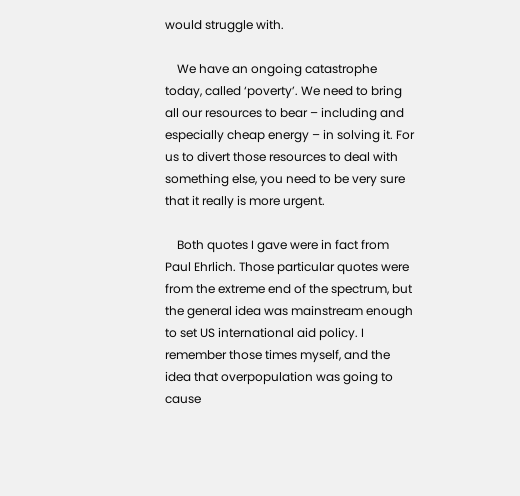would struggle with.

    We have an ongoing catastrophe today, called ‘poverty’. We need to bring all our resources to bear – including and especially cheap energy – in solving it. For us to divert those resources to deal with something else, you need to be very sure that it really is more urgent.

    Both quotes I gave were in fact from Paul Ehrlich. Those particular quotes were from the extreme end of the spectrum, but the general idea was mainstream enough to set US international aid policy. I remember those times myself, and the idea that overpopulation was going to cause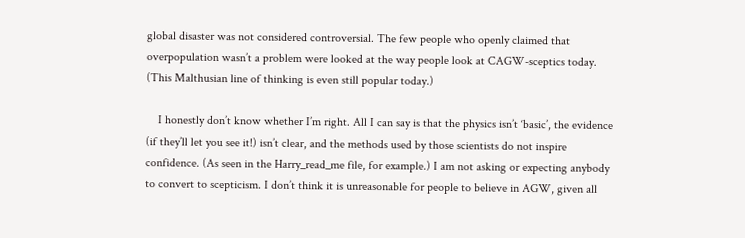global disaster was not considered controversial. The few people who openly claimed that overpopulation wasn’t a problem were looked at the way people look at CAGW-sceptics today. (This Malthusian line of thinking is even still popular today.)

    I honestly don’t know whether I’m right. All I can say is that the physics isn’t ‘basic’, the evidence (if they’ll let you see it!) isn’t clear, and the methods used by those scientists do not inspire confidence. (As seen in the Harry_read_me file, for example.) I am not asking or expecting anybody to convert to scepticism. I don’t think it is unreasonable for people to believe in AGW, given all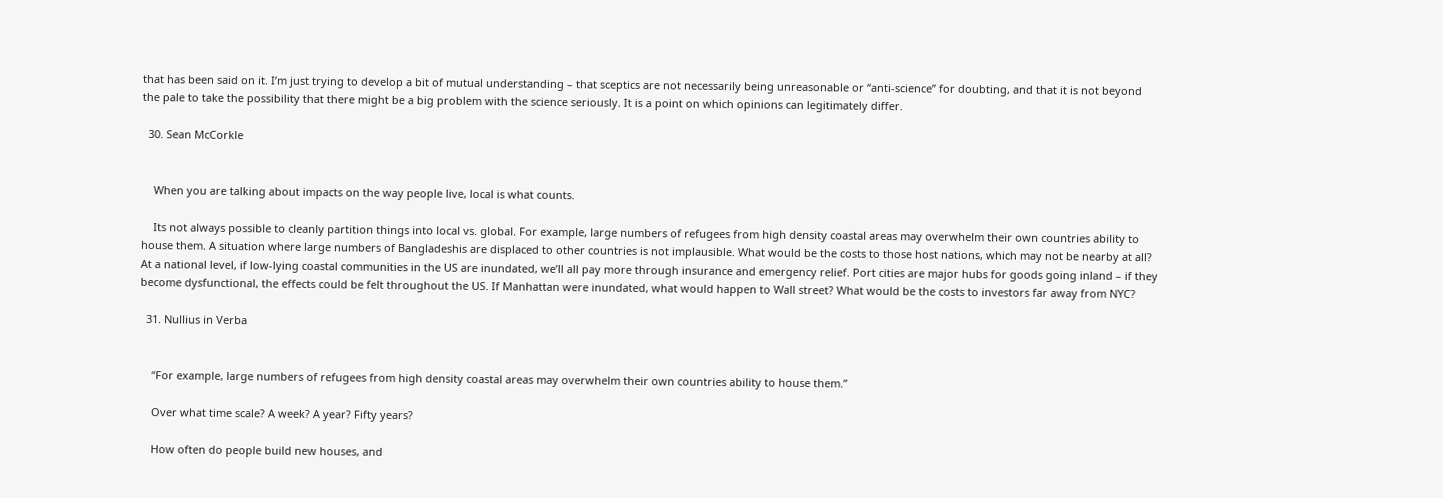that has been said on it. I’m just trying to develop a bit of mutual understanding – that sceptics are not necessarily being unreasonable or “anti-science” for doubting, and that it is not beyond the pale to take the possibility that there might be a big problem with the science seriously. It is a point on which opinions can legitimately differ.

  30. Sean McCorkle


    When you are talking about impacts on the way people live, local is what counts.

    Its not always possible to cleanly partition things into local vs. global. For example, large numbers of refugees from high density coastal areas may overwhelm their own countries ability to house them. A situation where large numbers of Bangladeshis are displaced to other countries is not implausible. What would be the costs to those host nations, which may not be nearby at all? At a national level, if low-lying coastal communities in the US are inundated, we’ll all pay more through insurance and emergency relief. Port cities are major hubs for goods going inland – if they become dysfunctional, the effects could be felt throughout the US. If Manhattan were inundated, what would happen to Wall street? What would be the costs to investors far away from NYC?

  31. Nullius in Verba


    “For example, large numbers of refugees from high density coastal areas may overwhelm their own countries ability to house them.”

    Over what time scale? A week? A year? Fifty years?

    How often do people build new houses, and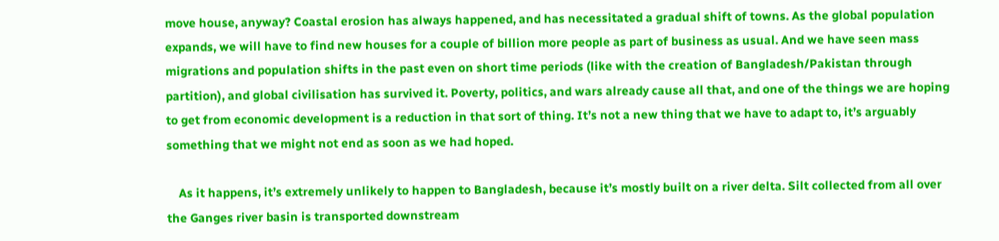move house, anyway? Coastal erosion has always happened, and has necessitated a gradual shift of towns. As the global population expands, we will have to find new houses for a couple of billion more people as part of business as usual. And we have seen mass migrations and population shifts in the past even on short time periods (like with the creation of Bangladesh/Pakistan through partition), and global civilisation has survived it. Poverty, politics, and wars already cause all that, and one of the things we are hoping to get from economic development is a reduction in that sort of thing. It’s not a new thing that we have to adapt to, it’s arguably something that we might not end as soon as we had hoped.

    As it happens, it’s extremely unlikely to happen to Bangladesh, because it’s mostly built on a river delta. Silt collected from all over the Ganges river basin is transported downstream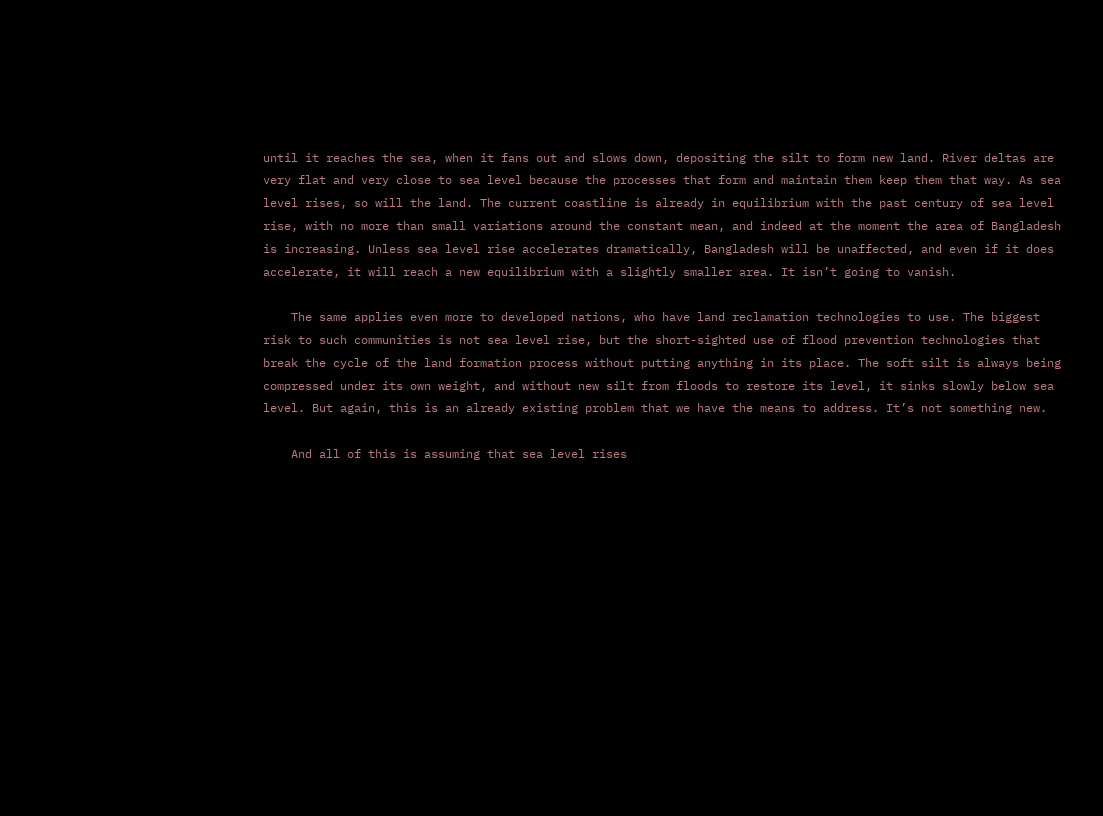until it reaches the sea, when it fans out and slows down, depositing the silt to form new land. River deltas are very flat and very close to sea level because the processes that form and maintain them keep them that way. As sea level rises, so will the land. The current coastline is already in equilibrium with the past century of sea level rise, with no more than small variations around the constant mean, and indeed at the moment the area of Bangladesh is increasing. Unless sea level rise accelerates dramatically, Bangladesh will be unaffected, and even if it does accelerate, it will reach a new equilibrium with a slightly smaller area. It isn’t going to vanish.

    The same applies even more to developed nations, who have land reclamation technologies to use. The biggest risk to such communities is not sea level rise, but the short-sighted use of flood prevention technologies that break the cycle of the land formation process without putting anything in its place. The soft silt is always being compressed under its own weight, and without new silt from floods to restore its level, it sinks slowly below sea level. But again, this is an already existing problem that we have the means to address. It’s not something new.

    And all of this is assuming that sea level rises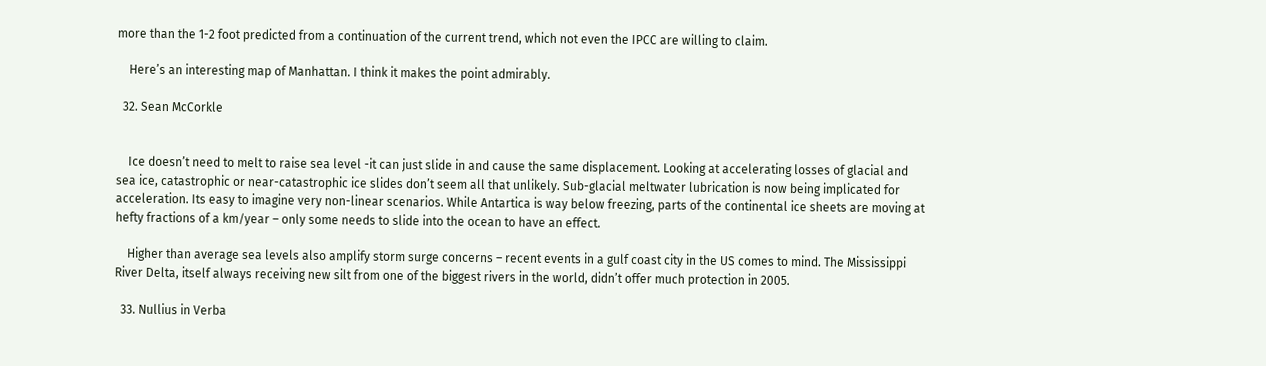more than the 1-2 foot predicted from a continuation of the current trend, which not even the IPCC are willing to claim.

    Here’s an interesting map of Manhattan. I think it makes the point admirably.

  32. Sean McCorkle


    Ice doesn’t need to melt to raise sea level -it can just slide in and cause the same displacement. Looking at accelerating losses of glacial and sea ice, catastrophic or near-catastrophic ice slides don’t seem all that unlikely. Sub-glacial meltwater lubrication is now being implicated for acceleration. Its easy to imagine very non-linear scenarios. While Antartica is way below freezing, parts of the continental ice sheets are moving at hefty fractions of a km/year – only some needs to slide into the ocean to have an effect.

    Higher than average sea levels also amplify storm surge concerns – recent events in a gulf coast city in the US comes to mind. The Mississippi River Delta, itself always receiving new silt from one of the biggest rivers in the world, didn’t offer much protection in 2005.

  33. Nullius in Verba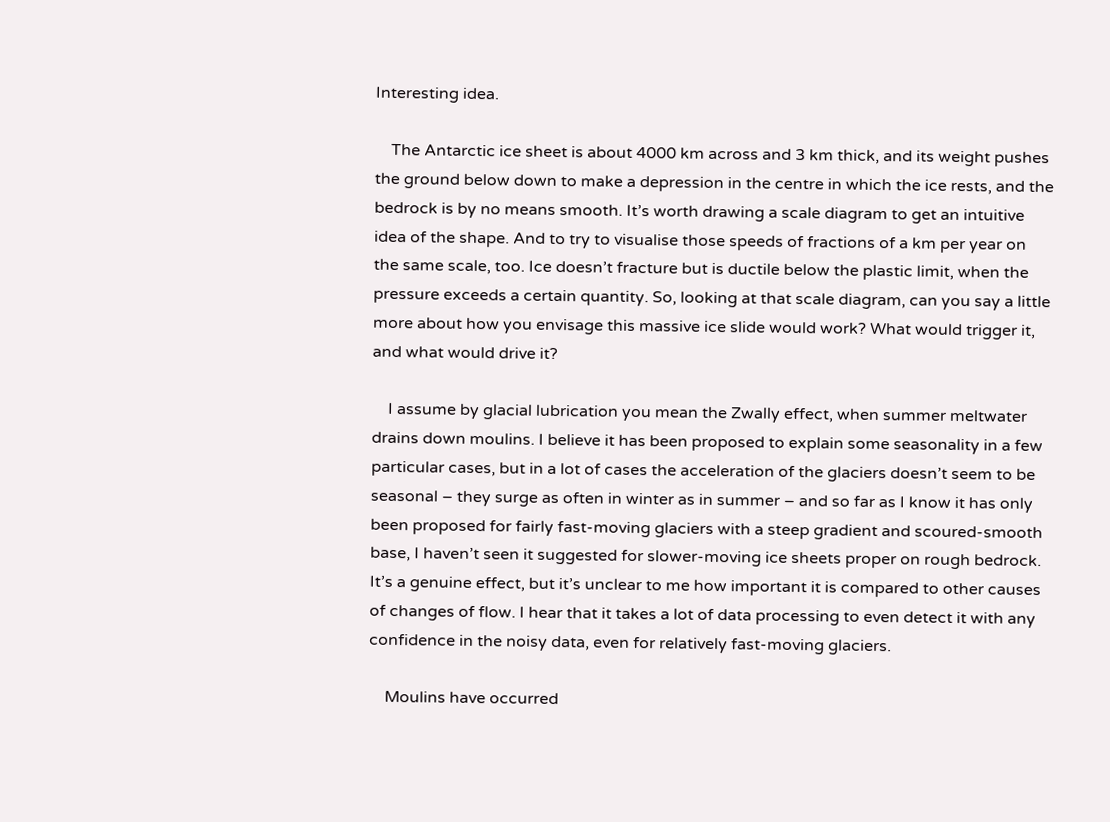Interesting idea.

    The Antarctic ice sheet is about 4000 km across and 3 km thick, and its weight pushes the ground below down to make a depression in the centre in which the ice rests, and the bedrock is by no means smooth. It’s worth drawing a scale diagram to get an intuitive idea of the shape. And to try to visualise those speeds of fractions of a km per year on the same scale, too. Ice doesn’t fracture but is ductile below the plastic limit, when the pressure exceeds a certain quantity. So, looking at that scale diagram, can you say a little more about how you envisage this massive ice slide would work? What would trigger it, and what would drive it?

    I assume by glacial lubrication you mean the Zwally effect, when summer meltwater drains down moulins. I believe it has been proposed to explain some seasonality in a few particular cases, but in a lot of cases the acceleration of the glaciers doesn’t seem to be seasonal – they surge as often in winter as in summer – and so far as I know it has only been proposed for fairly fast-moving glaciers with a steep gradient and scoured-smooth base, I haven’t seen it suggested for slower-moving ice sheets proper on rough bedrock. It’s a genuine effect, but it’s unclear to me how important it is compared to other causes of changes of flow. I hear that it takes a lot of data processing to even detect it with any confidence in the noisy data, even for relatively fast-moving glaciers.

    Moulins have occurred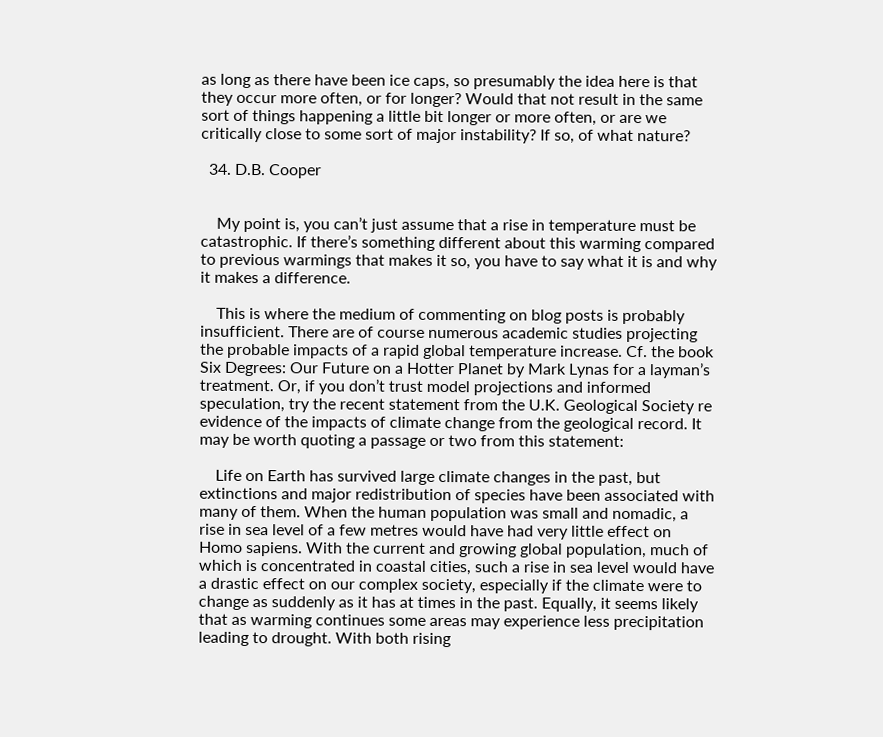as long as there have been ice caps, so presumably the idea here is that they occur more often, or for longer? Would that not result in the same sort of things happening a little bit longer or more often, or are we critically close to some sort of major instability? If so, of what nature?

  34. D.B. Cooper


    My point is, you can’t just assume that a rise in temperature must be catastrophic. If there’s something different about this warming compared to previous warmings that makes it so, you have to say what it is and why it makes a difference.

    This is where the medium of commenting on blog posts is probably insufficient. There are of course numerous academic studies projecting the probable impacts of a rapid global temperature increase. Cf. the book Six Degrees: Our Future on a Hotter Planet by Mark Lynas for a layman’s treatment. Or, if you don’t trust model projections and informed speculation, try the recent statement from the U.K. Geological Society re evidence of the impacts of climate change from the geological record. It may be worth quoting a passage or two from this statement:

    Life on Earth has survived large climate changes in the past, but extinctions and major redistribution of species have been associated with many of them. When the human population was small and nomadic, a rise in sea level of a few metres would have had very little effect on Homo sapiens. With the current and growing global population, much of which is concentrated in coastal cities, such a rise in sea level would have a drastic effect on our complex society, especially if the climate were to change as suddenly as it has at times in the past. Equally, it seems likely that as warming continues some areas may experience less precipitation leading to drought. With both rising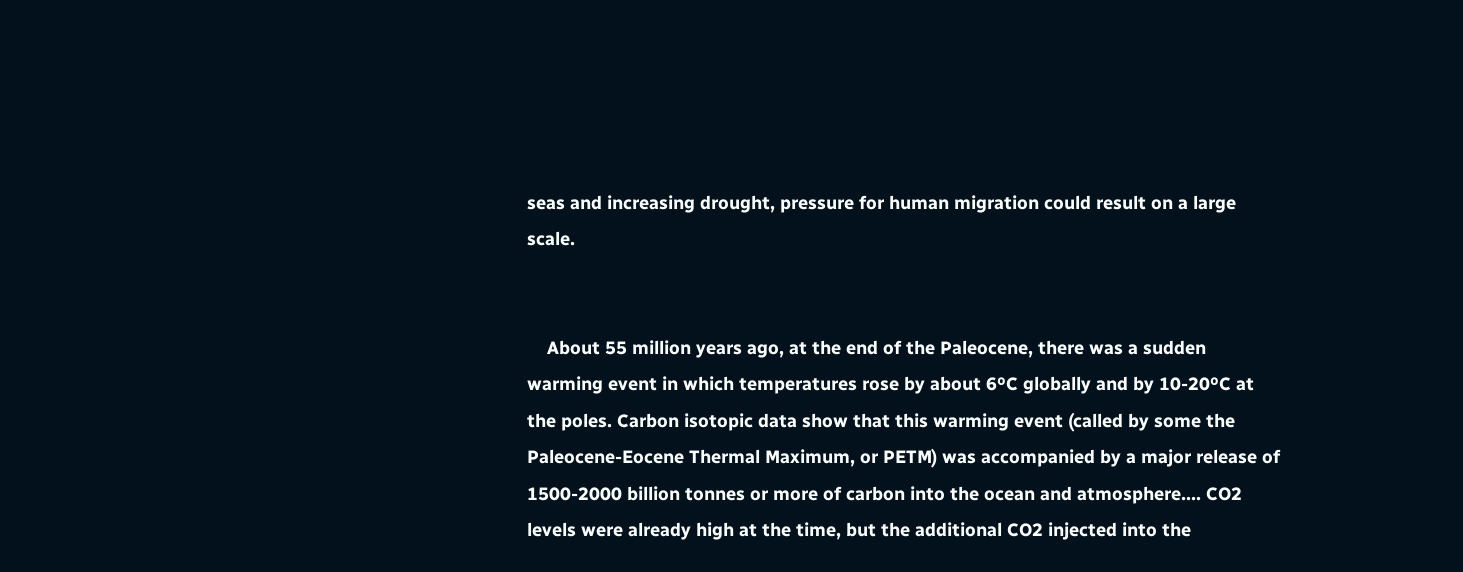seas and increasing drought, pressure for human migration could result on a large scale.


    About 55 million years ago, at the end of the Paleocene, there was a sudden warming event in which temperatures rose by about 6ºC globally and by 10-20ºC at the poles. Carbon isotopic data show that this warming event (called by some the Paleocene-Eocene Thermal Maximum, or PETM) was accompanied by a major release of 1500-2000 billion tonnes or more of carbon into the ocean and atmosphere…. CO2 levels were already high at the time, but the additional CO2 injected into the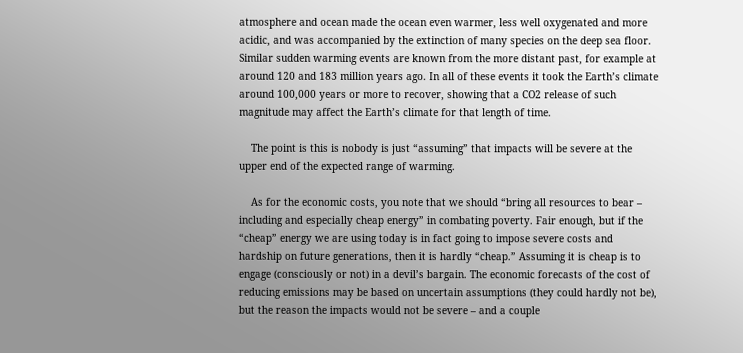atmosphere and ocean made the ocean even warmer, less well oxygenated and more acidic, and was accompanied by the extinction of many species on the deep sea floor. Similar sudden warming events are known from the more distant past, for example at around 120 and 183 million years ago. In all of these events it took the Earth’s climate around 100,000 years or more to recover, showing that a CO2 release of such magnitude may affect the Earth’s climate for that length of time.

    The point is this is nobody is just “assuming” that impacts will be severe at the upper end of the expected range of warming.

    As for the economic costs, you note that we should “bring all resources to bear – including and especially cheap energy” in combating poverty. Fair enough, but if the “cheap” energy we are using today is in fact going to impose severe costs and hardship on future generations, then it is hardly “cheap.” Assuming it is cheap is to engage (consciously or not) in a devil’s bargain. The economic forecasts of the cost of reducing emissions may be based on uncertain assumptions (they could hardly not be), but the reason the impacts would not be severe – and a couple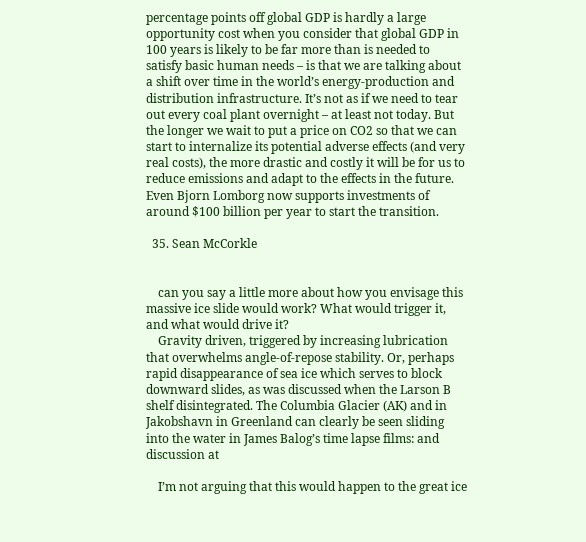percentage points off global GDP is hardly a large opportunity cost when you consider that global GDP in 100 years is likely to be far more than is needed to satisfy basic human needs – is that we are talking about a shift over time in the world’s energy-production and distribution infrastructure. It’s not as if we need to tear out every coal plant overnight – at least not today. But the longer we wait to put a price on CO2 so that we can start to internalize its potential adverse effects (and very real costs), the more drastic and costly it will be for us to reduce emissions and adapt to the effects in the future. Even Bjorn Lomborg now supports investments of around $100 billion per year to start the transition.

  35. Sean McCorkle


    can you say a little more about how you envisage this massive ice slide would work? What would trigger it, and what would drive it?
    Gravity driven, triggered by increasing lubrication that overwhelms angle-of-repose stability. Or, perhaps rapid disappearance of sea ice which serves to block downward slides, as was discussed when the Larson B shelf disintegrated. The Columbia Glacier (AK) and in Jakobshavn in Greenland can clearly be seen sliding into the water in James Balog’s time lapse films: and discussion at

    I’m not arguing that this would happen to the great ice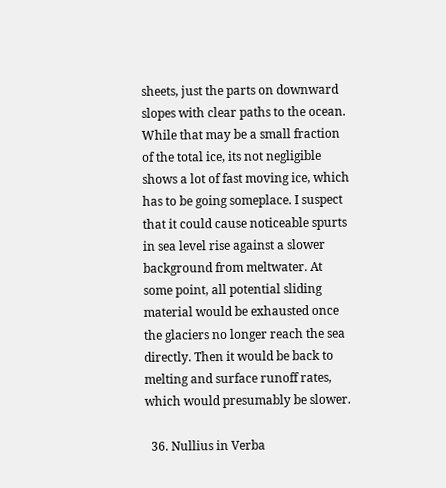sheets, just the parts on downward slopes with clear paths to the ocean. While that may be a small fraction of the total ice, its not negligible shows a lot of fast moving ice, which has to be going someplace. I suspect that it could cause noticeable spurts in sea level rise against a slower background from meltwater. At some point, all potential sliding material would be exhausted once the glaciers no longer reach the sea directly. Then it would be back to melting and surface runoff rates, which would presumably be slower.

  36. Nullius in Verba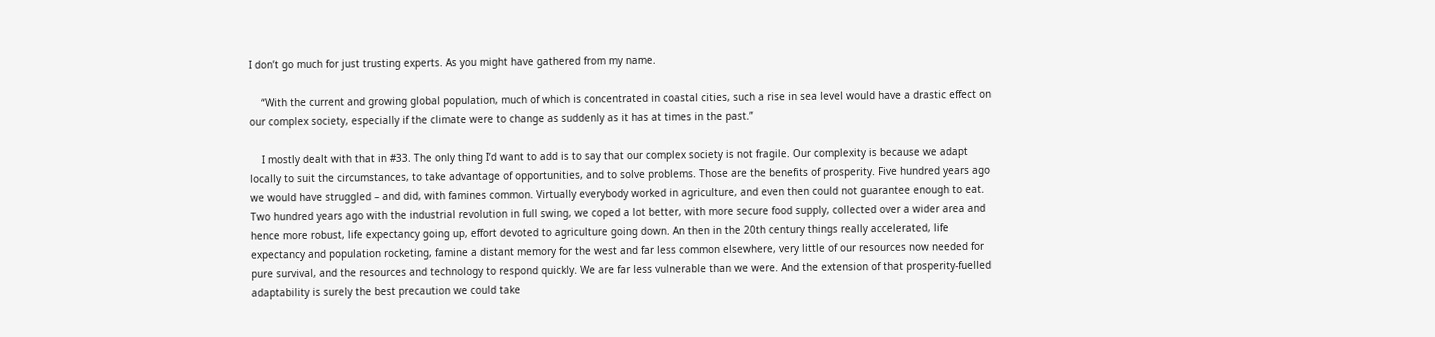I don’t go much for just trusting experts. As you might have gathered from my name.

    “With the current and growing global population, much of which is concentrated in coastal cities, such a rise in sea level would have a drastic effect on our complex society, especially if the climate were to change as suddenly as it has at times in the past.”

    I mostly dealt with that in #33. The only thing I’d want to add is to say that our complex society is not fragile. Our complexity is because we adapt locally to suit the circumstances, to take advantage of opportunities, and to solve problems. Those are the benefits of prosperity. Five hundred years ago we would have struggled – and did, with famines common. Virtually everybody worked in agriculture, and even then could not guarantee enough to eat. Two hundred years ago with the industrial revolution in full swing, we coped a lot better, with more secure food supply, collected over a wider area and hence more robust, life expectancy going up, effort devoted to agriculture going down. An then in the 20th century things really accelerated, life expectancy and population rocketing, famine a distant memory for the west and far less common elsewhere, very little of our resources now needed for pure survival, and the resources and technology to respond quickly. We are far less vulnerable than we were. And the extension of that prosperity-fuelled adaptability is surely the best precaution we could take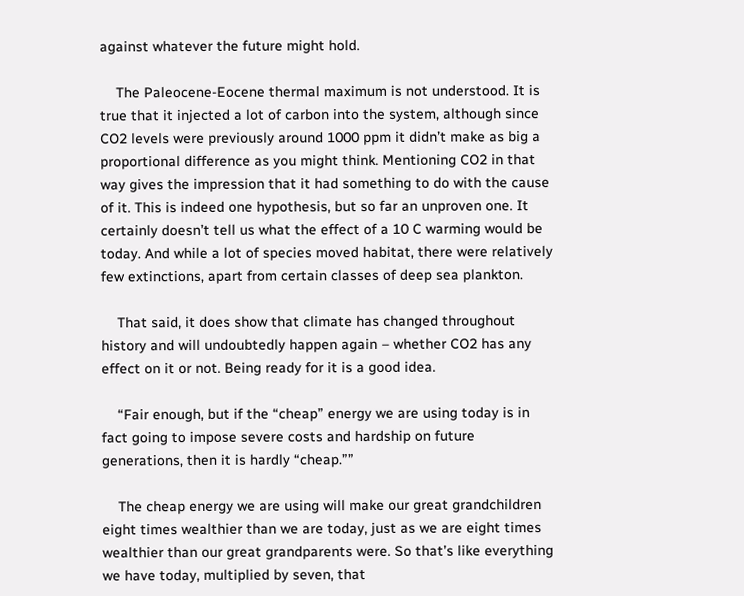against whatever the future might hold.

    The Paleocene-Eocene thermal maximum is not understood. It is true that it injected a lot of carbon into the system, although since CO2 levels were previously around 1000 ppm it didn’t make as big a proportional difference as you might think. Mentioning CO2 in that way gives the impression that it had something to do with the cause of it. This is indeed one hypothesis, but so far an unproven one. It certainly doesn’t tell us what the effect of a 10 C warming would be today. And while a lot of species moved habitat, there were relatively few extinctions, apart from certain classes of deep sea plankton.

    That said, it does show that climate has changed throughout history and will undoubtedly happen again – whether CO2 has any effect on it or not. Being ready for it is a good idea.

    “Fair enough, but if the “cheap” energy we are using today is in fact going to impose severe costs and hardship on future generations, then it is hardly “cheap.””

    The cheap energy we are using will make our great grandchildren eight times wealthier than we are today, just as we are eight times wealthier than our great grandparents were. So that’s like everything we have today, multiplied by seven, that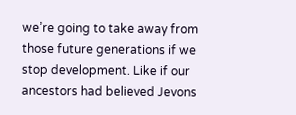we’re going to take away from those future generations if we stop development. Like if our ancestors had believed Jevons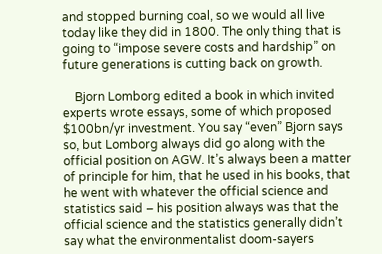and stopped burning coal, so we would all live today like they did in 1800. The only thing that is going to “impose severe costs and hardship” on future generations is cutting back on growth.

    Bjorn Lomborg edited a book in which invited experts wrote essays, some of which proposed $100bn/yr investment. You say “even” Bjorn says so, but Lomborg always did go along with the official position on AGW. It’s always been a matter of principle for him, that he used in his books, that he went with whatever the official science and statistics said – his position always was that the official science and the statistics generally didn’t say what the environmentalist doom-sayers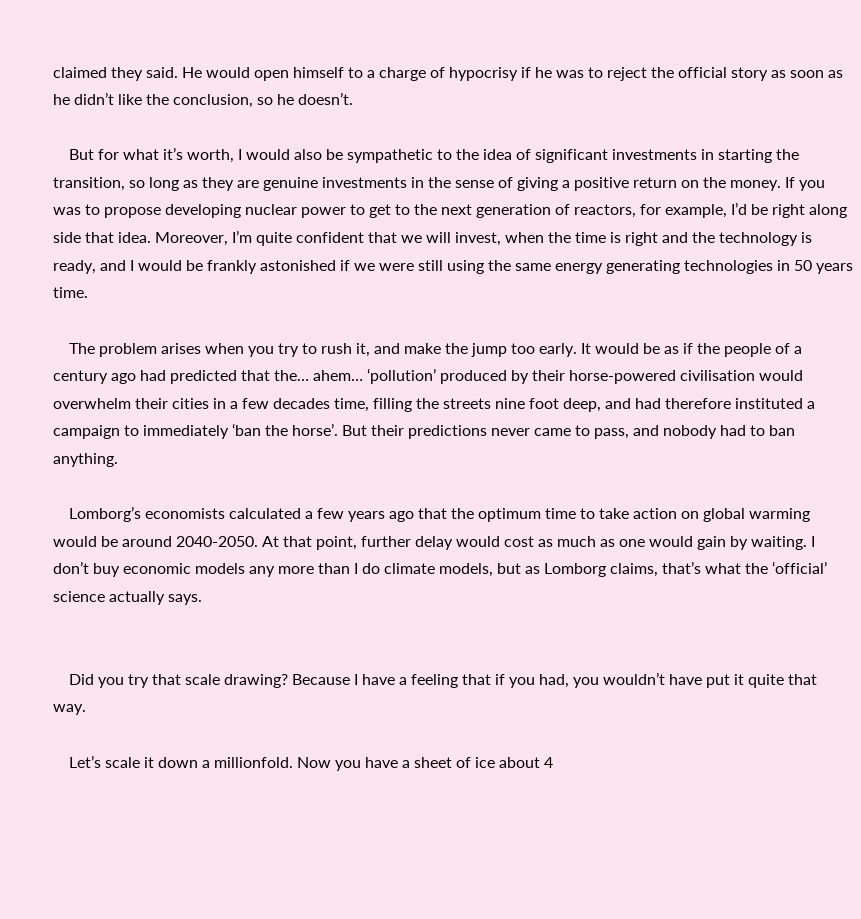claimed they said. He would open himself to a charge of hypocrisy if he was to reject the official story as soon as he didn’t like the conclusion, so he doesn’t.

    But for what it’s worth, I would also be sympathetic to the idea of significant investments in starting the transition, so long as they are genuine investments in the sense of giving a positive return on the money. If you was to propose developing nuclear power to get to the next generation of reactors, for example, I’d be right along side that idea. Moreover, I’m quite confident that we will invest, when the time is right and the technology is ready, and I would be frankly astonished if we were still using the same energy generating technologies in 50 years time.

    The problem arises when you try to rush it, and make the jump too early. It would be as if the people of a century ago had predicted that the… ahem… ‘pollution’ produced by their horse-powered civilisation would overwhelm their cities in a few decades time, filling the streets nine foot deep, and had therefore instituted a campaign to immediately ‘ban the horse’. But their predictions never came to pass, and nobody had to ban anything.

    Lomborg’s economists calculated a few years ago that the optimum time to take action on global warming would be around 2040-2050. At that point, further delay would cost as much as one would gain by waiting. I don’t buy economic models any more than I do climate models, but as Lomborg claims, that’s what the ‘official’ science actually says.


    Did you try that scale drawing? Because I have a feeling that if you had, you wouldn’t have put it quite that way.

    Let’s scale it down a millionfold. Now you have a sheet of ice about 4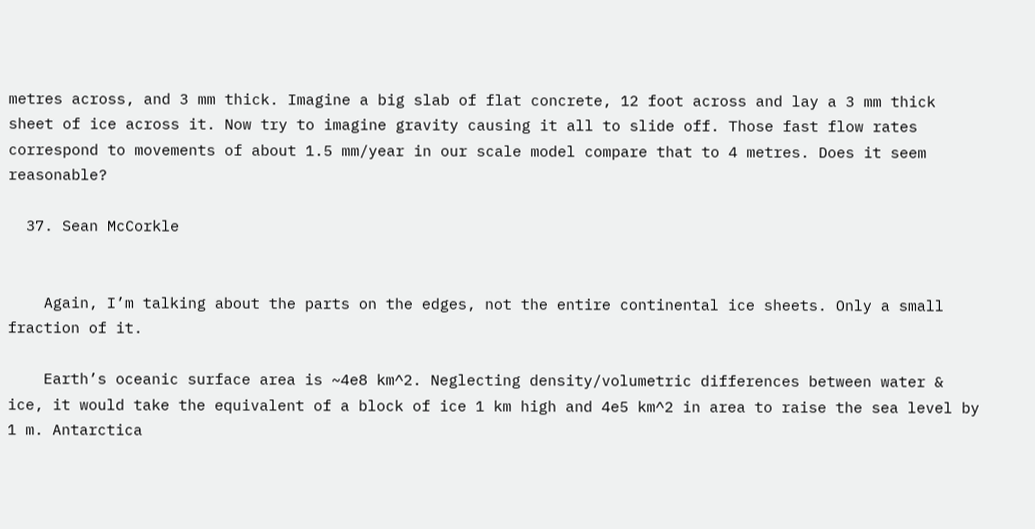metres across, and 3 mm thick. Imagine a big slab of flat concrete, 12 foot across and lay a 3 mm thick sheet of ice across it. Now try to imagine gravity causing it all to slide off. Those fast flow rates correspond to movements of about 1.5 mm/year in our scale model compare that to 4 metres. Does it seem reasonable?

  37. Sean McCorkle


    Again, I’m talking about the parts on the edges, not the entire continental ice sheets. Only a small fraction of it.

    Earth’s oceanic surface area is ~4e8 km^2. Neglecting density/volumetric differences between water & ice, it would take the equivalent of a block of ice 1 km high and 4e5 km^2 in area to raise the sea level by 1 m. Antarctica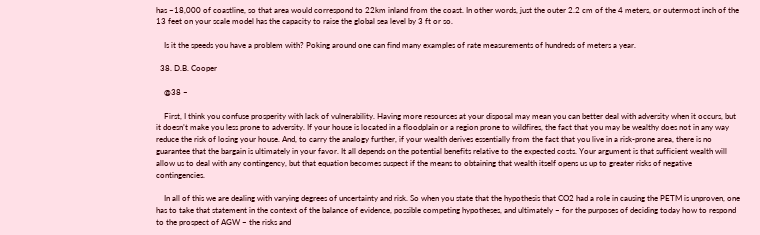has ~18,000 of coastline, so that area would correspond to 22km inland from the coast. In other words, just the outer 2.2 cm of the 4 meters, or outermost inch of the 13 feet on your scale model has the capacity to raise the global sea level by 3 ft or so.

    Is it the speeds you have a problem with? Poking around one can find many examples of rate measurements of hundreds of meters a year.

  38. D.B. Cooper

    @38 –

    First, I think you confuse prosperity with lack of vulnerability. Having more resources at your disposal may mean you can better deal with adversity when it occurs, but it doesn’t make you less prone to adversity. If your house is located in a floodplain or a region prone to wildfires, the fact that you may be wealthy does not in any way reduce the risk of losing your house. And, to carry the analogy further, if your wealth derives essentially from the fact that you live in a risk-prone area, there is no guarantee that the bargain is ultimately in your favor. It all depends on the potential benefits relative to the expected costs. Your argument is that sufficient wealth will allow us to deal with any contingency, but that equation becomes suspect if the means to obtaining that wealth itself opens us up to greater risks of negative contingencies.

    In all of this we are dealing with varying degrees of uncertainty and risk. So when you state that the hypothesis that CO2 had a role in causing the PETM is unproven, one has to take that statement in the context of the balance of evidence, possible competing hypotheses, and ultimately – for the purposes of deciding today how to respond to the prospect of AGW – the risks and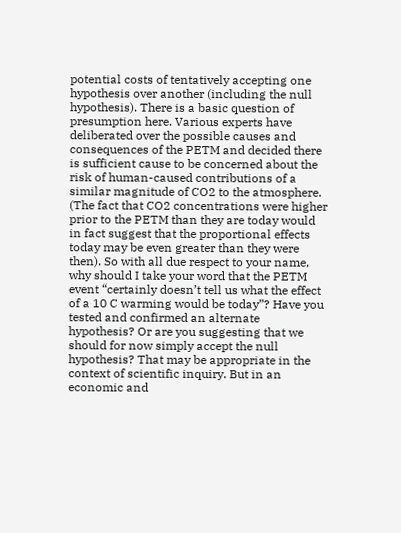potential costs of tentatively accepting one hypothesis over another (including the null hypothesis). There is a basic question of presumption here. Various experts have deliberated over the possible causes and consequences of the PETM and decided there is sufficient cause to be concerned about the risk of human-caused contributions of a similar magnitude of CO2 to the atmosphere. (The fact that CO2 concentrations were higher prior to the PETM than they are today would in fact suggest that the proportional effects today may be even greater than they were then). So with all due respect to your name, why should I take your word that the PETM event “certainly doesn’t tell us what the effect of a 10 C warming would be today”? Have you tested and confirmed an alternate hypothesis? Or are you suggesting that we should for now simply accept the null hypothesis? That may be appropriate in the context of scientific inquiry. But in an economic and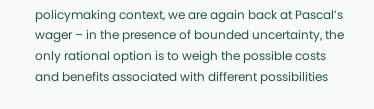policymaking context, we are again back at Pascal’s wager – in the presence of bounded uncertainty, the only rational option is to weigh the possible costs and benefits associated with different possibilities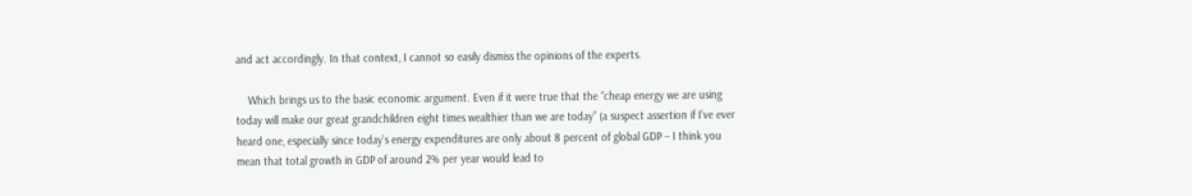and act accordingly. In that context, I cannot so easily dismiss the opinions of the experts.

    Which brings us to the basic economic argument. Even if it were true that the “cheap energy we are using today will make our great grandchildren eight times wealthier than we are today” (a suspect assertion if I’ve ever heard one, especially since today’s energy expenditures are only about 8 percent of global GDP – I think you mean that total growth in GDP of around 2% per year would lead to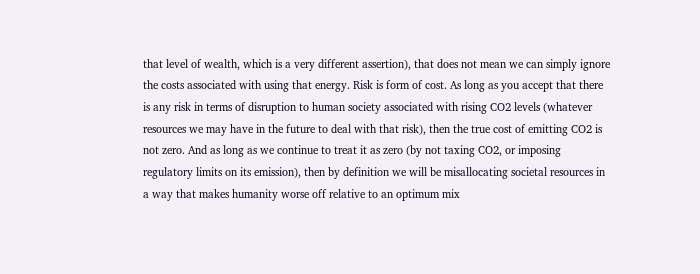that level of wealth, which is a very different assertion), that does not mean we can simply ignore the costs associated with using that energy. Risk is form of cost. As long as you accept that there is any risk in terms of disruption to human society associated with rising CO2 levels (whatever resources we may have in the future to deal with that risk), then the true cost of emitting CO2 is not zero. And as long as we continue to treat it as zero (by not taxing CO2, or imposing regulatory limits on its emission), then by definition we will be misallocating societal resources in a way that makes humanity worse off relative to an optimum mix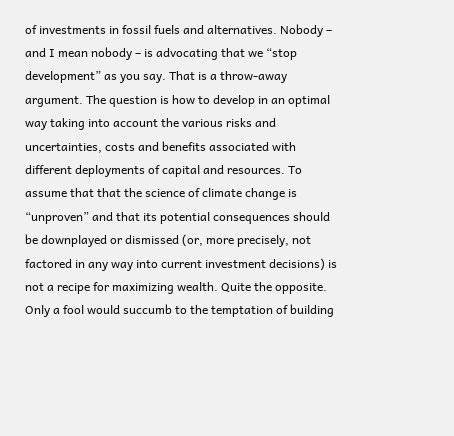of investments in fossil fuels and alternatives. Nobody – and I mean nobody – is advocating that we “stop development” as you say. That is a throw-away argument. The question is how to develop in an optimal way taking into account the various risks and uncertainties, costs and benefits associated with different deployments of capital and resources. To assume that that the science of climate change is “unproven” and that its potential consequences should be downplayed or dismissed (or, more precisely, not factored in any way into current investment decisions) is not a recipe for maximizing wealth. Quite the opposite. Only a fool would succumb to the temptation of building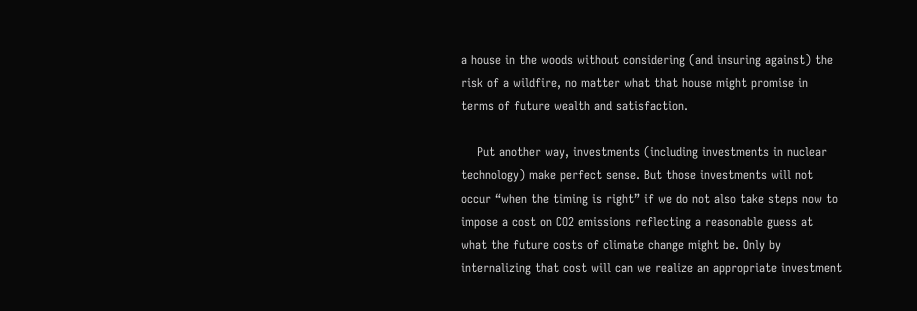a house in the woods without considering (and insuring against) the risk of a wildfire, no matter what that house might promise in terms of future wealth and satisfaction.

    Put another way, investments (including investments in nuclear technology) make perfect sense. But those investments will not occur “when the timing is right” if we do not also take steps now to impose a cost on CO2 emissions reflecting a reasonable guess at what the future costs of climate change might be. Only by internalizing that cost will can we realize an appropriate investment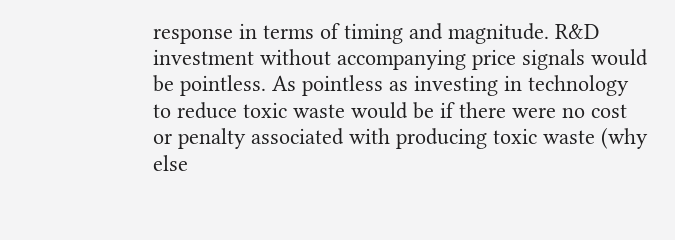response in terms of timing and magnitude. R&D investment without accompanying price signals would be pointless. As pointless as investing in technology to reduce toxic waste would be if there were no cost or penalty associated with producing toxic waste (why else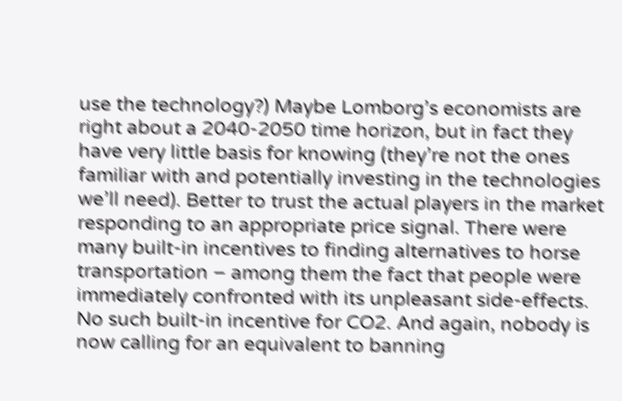use the technology?) Maybe Lomborg’s economists are right about a 2040-2050 time horizon, but in fact they have very little basis for knowing (they’re not the ones familiar with and potentially investing in the technologies we’ll need). Better to trust the actual players in the market responding to an appropriate price signal. There were many built-in incentives to finding alternatives to horse transportation – among them the fact that people were immediately confronted with its unpleasant side-effects. No such built-in incentive for CO2. And again, nobody is now calling for an equivalent to banning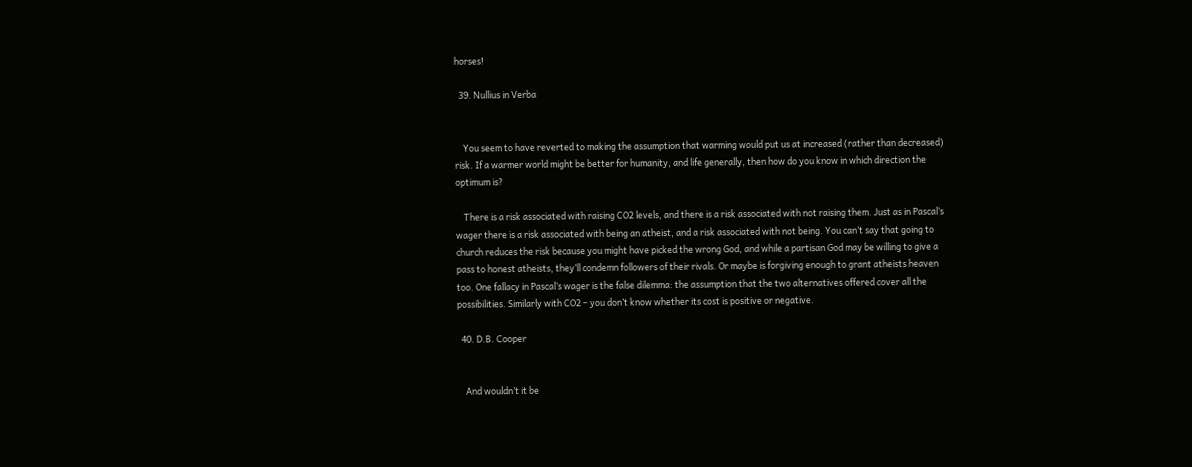horses!

  39. Nullius in Verba


    You seem to have reverted to making the assumption that warming would put us at increased (rather than decreased) risk. If a warmer world might be better for humanity, and life generally, then how do you know in which direction the optimum is?

    There is a risk associated with raising CO2 levels, and there is a risk associated with not raising them. Just as in Pascal’s wager there is a risk associated with being an atheist, and a risk associated with not being. You can’t say that going to church reduces the risk because you might have picked the wrong God, and while a partisan God may be willing to give a pass to honest atheists, they’ll condemn followers of their rivals. Or maybe is forgiving enough to grant atheists heaven too. One fallacy in Pascal’s wager is the false dilemma: the assumption that the two alternatives offered cover all the possibilities. Similarly with CO2 – you don’t know whether its cost is positive or negative.

  40. D.B. Cooper


    And wouldn’t it be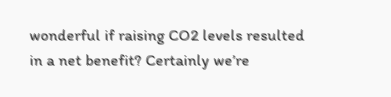wonderful if raising CO2 levels resulted in a net benefit? Certainly we’re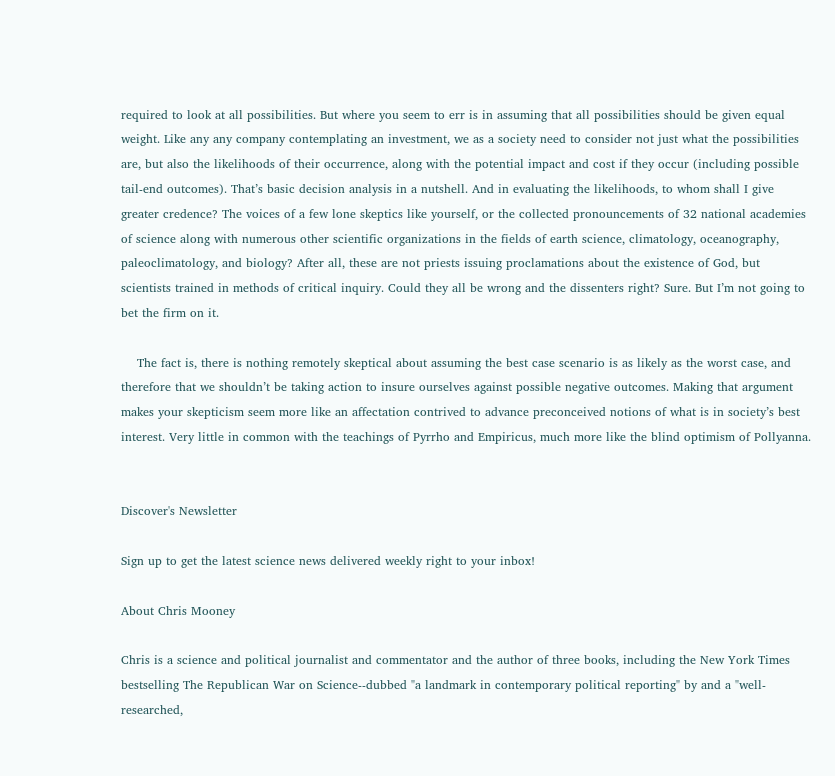required to look at all possibilities. But where you seem to err is in assuming that all possibilities should be given equal weight. Like any any company contemplating an investment, we as a society need to consider not just what the possibilities are, but also the likelihoods of their occurrence, along with the potential impact and cost if they occur (including possible tail-end outcomes). That’s basic decision analysis in a nutshell. And in evaluating the likelihoods, to whom shall I give greater credence? The voices of a few lone skeptics like yourself, or the collected pronouncements of 32 national academies of science along with numerous other scientific organizations in the fields of earth science, climatology, oceanography, paleoclimatology, and biology? After all, these are not priests issuing proclamations about the existence of God, but scientists trained in methods of critical inquiry. Could they all be wrong and the dissenters right? Sure. But I’m not going to bet the firm on it.

    The fact is, there is nothing remotely skeptical about assuming the best case scenario is as likely as the worst case, and therefore that we shouldn’t be taking action to insure ourselves against possible negative outcomes. Making that argument makes your skepticism seem more like an affectation contrived to advance preconceived notions of what is in society’s best interest. Very little in common with the teachings of Pyrrho and Empiricus, much more like the blind optimism of Pollyanna.


Discover's Newsletter

Sign up to get the latest science news delivered weekly right to your inbox!

About Chris Mooney

Chris is a science and political journalist and commentator and the author of three books, including the New York Times bestselling The Republican War on Science--dubbed "a landmark in contemporary political reporting" by and a "well-researched,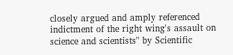closely argued and amply referenced indictment of the right wing's assault on science and scientists" by Scientific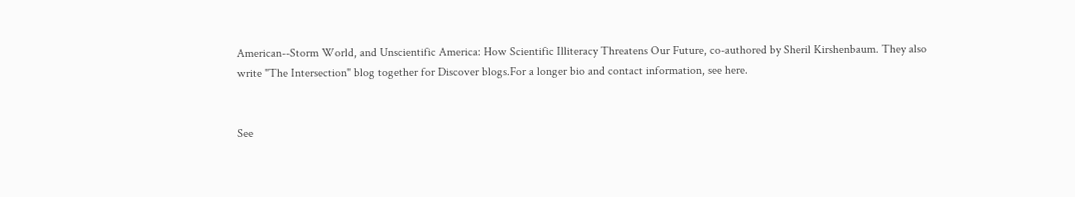American--Storm World, and Unscientific America: How Scientific Illiteracy Threatens Our Future, co-authored by Sheril Kirshenbaum. They also write "The Intersection" blog together for Discover blogs.For a longer bio and contact information, see here.


See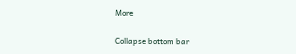More

Collapse bottom bar